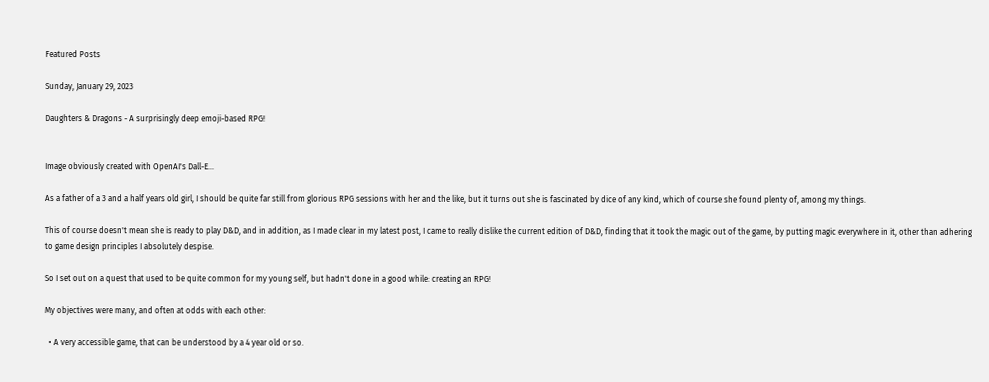Featured Posts

Sunday, January 29, 2023

Daughters & Dragons - A surprisingly deep emoji-based RPG!


Image obviously created with OpenAI's Dall-E...

As a father of a 3 and a half years old girl, I should be quite far still from glorious RPG sessions with her and the like, but it turns out she is fascinated by dice of any kind, which of course she found plenty of, among my things.

This of course doesn't mean she is ready to play D&D, and in addition, as I made clear in my latest post, I came to really dislike the current edition of D&D, finding that it took the magic out of the game, by putting magic everywhere in it, other than adhering to game design principles I absolutely despise.

So I set out on a quest that used to be quite common for my young self, but hadn't done in a good while: creating an RPG!

My objectives were many, and often at odds with each other:

  • A very accessible game, that can be understood by a 4 year old or so.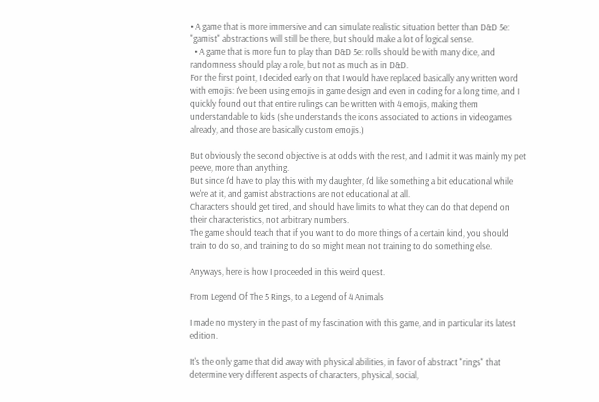• A game that is more immersive and can simulate realistic situation better than D&D 5e: "gamist" abstractions will still be there, but should make a lot of logical sense.
  • A game that is more fun to play than D&D 5e: rolls should be with many dice, and randomness should play a role, but not as much as in D&D.
For the first point, I decided early on that I would have replaced basically any written word with emojis: I've been using emojis in game design and even in coding for a long time, and I quickly found out that entire rulings can be written with 4 emojis, making them understandable to kids (she understands the icons associated to actions in videogames already, and those are basically custom emojis.)

But obviously the second objective is at odds with the rest, and I admit it was mainly my pet peeve, more than anything.
But since I'd have to play this with my daughter, I'd like something a bit educational while we're at it, and gamist abstractions are not educational at all.
Characters should get tired, and should have limits to what they can do that depend on their characteristics, not arbitrary numbers.
The game should teach that if you want to do more things of a certain kind, you should train to do so, and training to do so might mean not training to do something else.

Anyways, here is how I proceeded in this weird quest.

From Legend Of The 5 Rings, to a Legend of 4 Animals

I made no mystery in the past of my fascination with this game, and in particular its latest edition.

It's the only game that did away with physical abilities, in favor of abstract "rings" that determine very different aspects of characters, physical, social,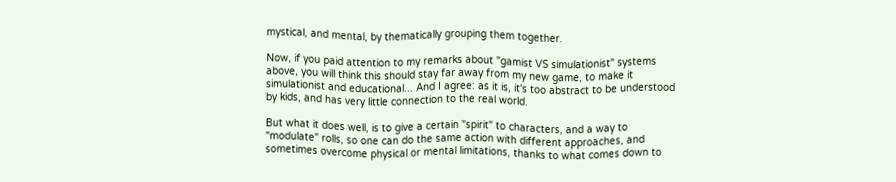mystical, and mental, by thematically grouping them together.

Now, if you paid attention to my remarks about "gamist VS simulationist" systems above, you will think this should stay far away from my new game, to make it simulationist and educational... And I agree: as it is, it's too abstract to be understood by kids, and has very little connection to the real world.

But what it does well, is to give a certain "spirit" to characters, and a way to "modulate" rolls, so one can do the same action with different approaches, and sometimes overcome physical or mental limitations, thanks to what comes down to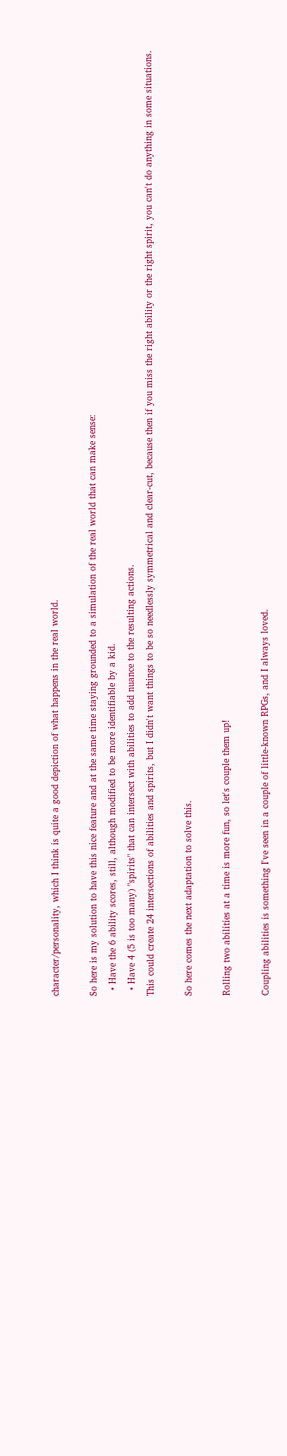character/personality, which I think is quite a good depiction of what happens in the real world.

So here is my solution to have this nice feature and at the same time staying grounded to a simulation of the real world that can make sense:
  • Have the 6 ability scores, still, although modified to be more identifiable by a kid.
  • Have 4 (5 is too many) "spirits" that can intersect with abilities to add nuance to the resulting actions.
This could create 24 intersections of abilities and spirits, but I didn't want things to be so needlessly symmetrical and clear-cut, because then if you miss the right ability or the right spirit, you can't do anything in some situations.

So here comes the next adaptation to solve this.

Rolling two abilities at a time is more fun, so let's couple them up!

Coupling abilities is something I've seen in a couple of little-known RPGs, and I always loved.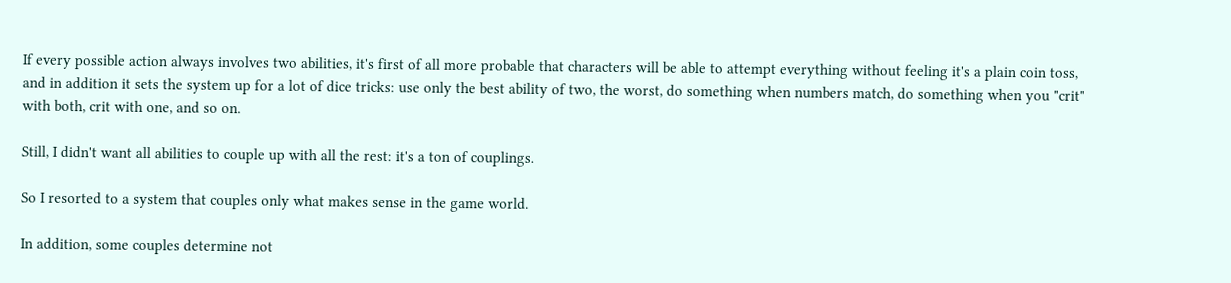If every possible action always involves two abilities, it's first of all more probable that characters will be able to attempt everything without feeling it's a plain coin toss, and in addition it sets the system up for a lot of dice tricks: use only the best ability of two, the worst, do something when numbers match, do something when you "crit" with both, crit with one, and so on.

Still, I didn't want all abilities to couple up with all the rest: it's a ton of couplings.

So I resorted to a system that couples only what makes sense in the game world.

In addition, some couples determine not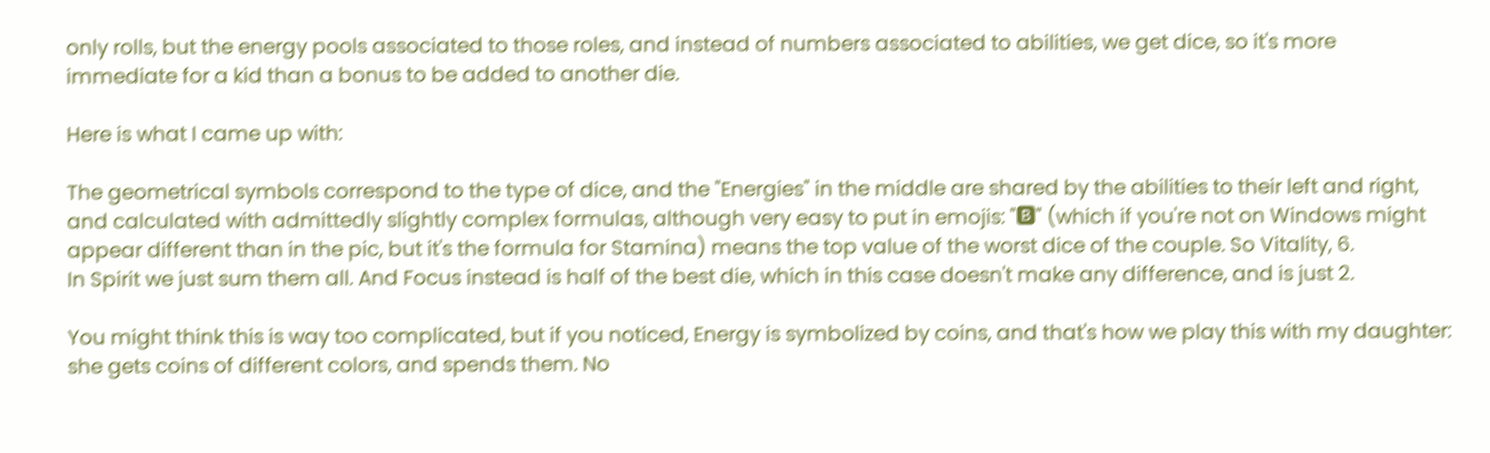only rolls, but the energy pools associated to those roles, and instead of numbers associated to abilities, we get dice, so it's more immediate for a kid than a bonus to be added to another die.

Here is what I came up with:

The geometrical symbols correspond to the type of dice, and the "Energies" in the middle are shared by the abilities to their left and right, and calculated with admittedly slightly complex formulas, although very easy to put in emojis: "🅱" (which if you're not on Windows might appear different than in the pic, but it's the formula for Stamina) means the top value of the worst dice of the couple. So Vitality, 6.
In Spirit we just sum them all. And Focus instead is half of the best die, which in this case doesn't make any difference, and is just 2.

You might think this is way too complicated, but if you noticed, Energy is symbolized by coins, and that's how we play this with my daughter: she gets coins of different colors, and spends them. No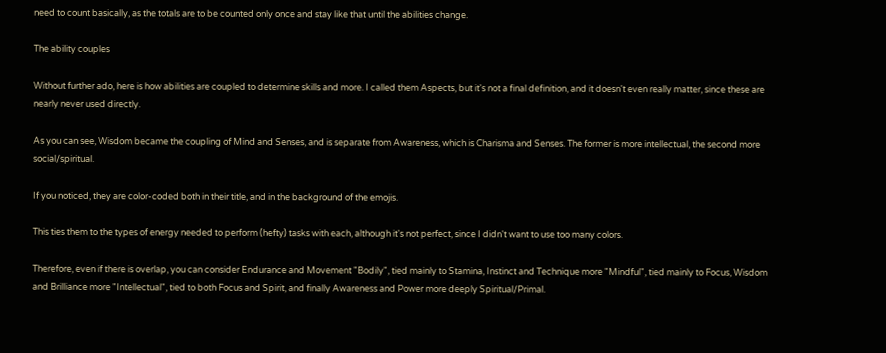need to count basically, as the totals are to be counted only once and stay like that until the abilities change.

The ability couples

Without further ado, here is how abilities are coupled to determine skills and more. I called them Aspects, but it's not a final definition, and it doesn't even really matter, since these are nearly never used directly.

As you can see, Wisdom became the coupling of Mind and Senses, and is separate from Awareness, which is Charisma and Senses. The former is more intellectual, the second more social/spiritual.

If you noticed, they are color-coded both in their title, and in the background of the emojis.

This ties them to the types of energy needed to perform (hefty) tasks with each, although it's not perfect, since I didn't want to use too many colors.

Therefore, even if there is overlap, you can consider Endurance and Movement "Bodily", tied mainly to Stamina, Instinct and Technique more "Mindful", tied mainly to Focus, Wisdom and Brilliance more "Intellectual", tied to both Focus and Spirit, and finally Awareness and Power more deeply Spiritual/Primal.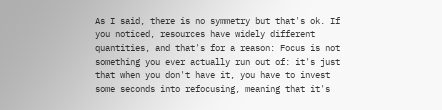As I said, there is no symmetry but that's ok. If you noticed, resources have widely different quantities, and that's for a reason: Focus is not something you ever actually run out of: it's just that when you don't have it, you have to invest some seconds into refocusing, meaning that it's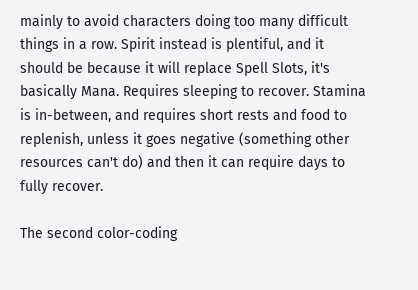mainly to avoid characters doing too many difficult things in a row. Spirit instead is plentiful, and it should be because it will replace Spell Slots, it's basically Mana. Requires sleeping to recover. Stamina is in-between, and requires short rests and food to replenish, unless it goes negative (something other resources can't do) and then it can require days to fully recover.

The second color-coding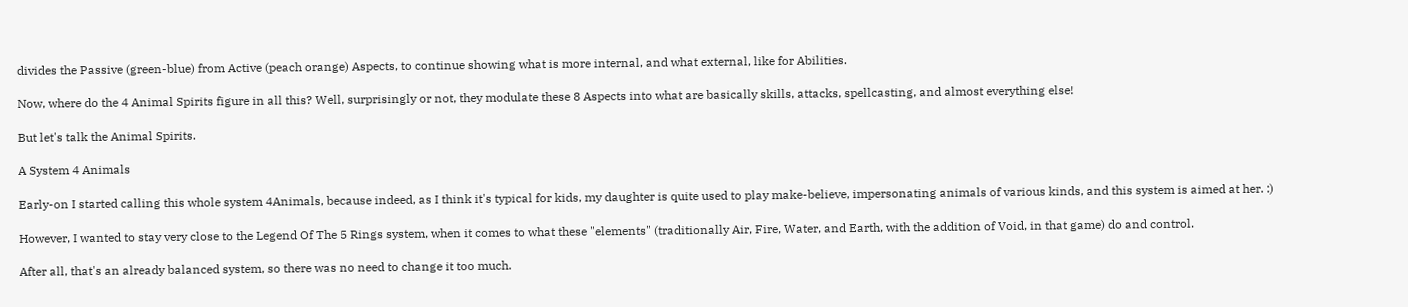divides the Passive (green-blue) from Active (peach orange) Aspects, to continue showing what is more internal, and what external, like for Abilities.

Now, where do the 4 Animal Spirits figure in all this? Well, surprisingly or not, they modulate these 8 Aspects into what are basically skills, attacks, spellcasting, and almost everything else!

But let's talk the Animal Spirits.

A System 4 Animals

Early-on I started calling this whole system 4Animals, because indeed, as I think it's typical for kids, my daughter is quite used to play make-believe, impersonating animals of various kinds, and this system is aimed at her. :)

However, I wanted to stay very close to the Legend Of The 5 Rings system, when it comes to what these "elements" (traditionally Air, Fire, Water, and Earth, with the addition of Void, in that game) do and control.

After all, that's an already balanced system, so there was no need to change it too much.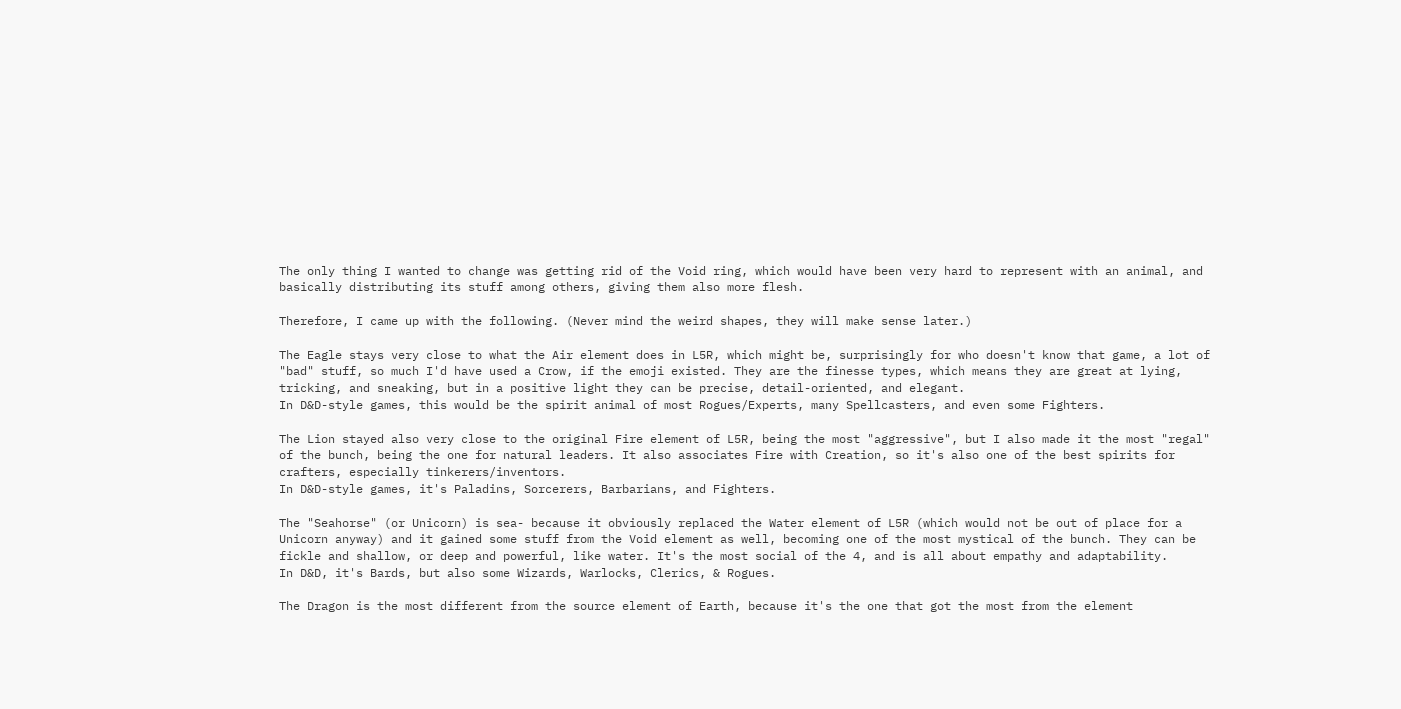The only thing I wanted to change was getting rid of the Void ring, which would have been very hard to represent with an animal, and basically distributing its stuff among others, giving them also more flesh.

Therefore, I came up with the following. (Never mind the weird shapes, they will make sense later.)

The Eagle stays very close to what the Air element does in L5R, which might be, surprisingly for who doesn't know that game, a lot of "bad" stuff, so much I'd have used a Crow, if the emoji existed. They are the finesse types, which means they are great at lying, tricking, and sneaking, but in a positive light they can be precise, detail-oriented, and elegant.
In D&D-style games, this would be the spirit animal of most Rogues/Experts, many Spellcasters, and even some Fighters.

The Lion stayed also very close to the original Fire element of L5R, being the most "aggressive", but I also made it the most "regal" of the bunch, being the one for natural leaders. It also associates Fire with Creation, so it's also one of the best spirits for crafters, especially tinkerers/inventors.
In D&D-style games, it's Paladins, Sorcerers, Barbarians, and Fighters.

The "Seahorse" (or Unicorn) is sea- because it obviously replaced the Water element of L5R (which would not be out of place for a Unicorn anyway) and it gained some stuff from the Void element as well, becoming one of the most mystical of the bunch. They can be fickle and shallow, or deep and powerful, like water. It's the most social of the 4, and is all about empathy and adaptability.
In D&D, it's Bards, but also some Wizards, Warlocks, Clerics, & Rogues.

The Dragon is the most different from the source element of Earth, because it's the one that got the most from the element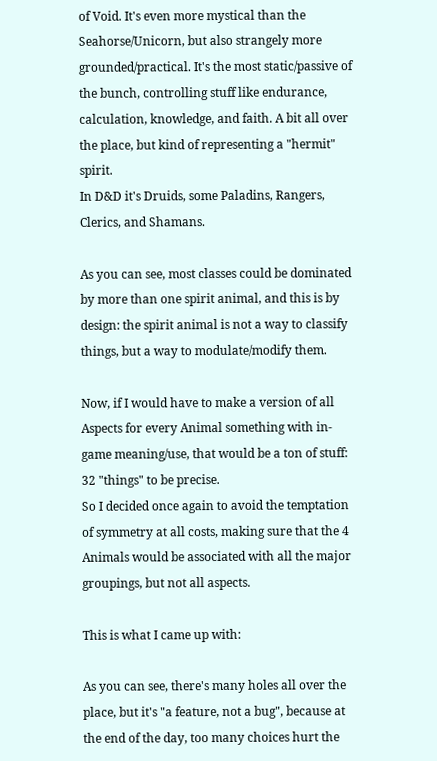of Void. It's even more mystical than the Seahorse/Unicorn, but also strangely more grounded/practical. It's the most static/passive of the bunch, controlling stuff like endurance, calculation, knowledge, and faith. A bit all over the place, but kind of representing a "hermit" spirit.
In D&D it's Druids, some Paladins, Rangers, Clerics, and Shamans.

As you can see, most classes could be dominated by more than one spirit animal, and this is by design: the spirit animal is not a way to classify things, but a way to modulate/modify them.

Now, if I would have to make a version of all Aspects for every Animal something with in-game meaning/use, that would be a ton of stuff: 32 "things" to be precise.
So I decided once again to avoid the temptation of symmetry at all costs, making sure that the 4 Animals would be associated with all the major groupings, but not all aspects.

This is what I came up with:

As you can see, there's many holes all over the place, but it's "a feature, not a bug", because at the end of the day, too many choices hurt the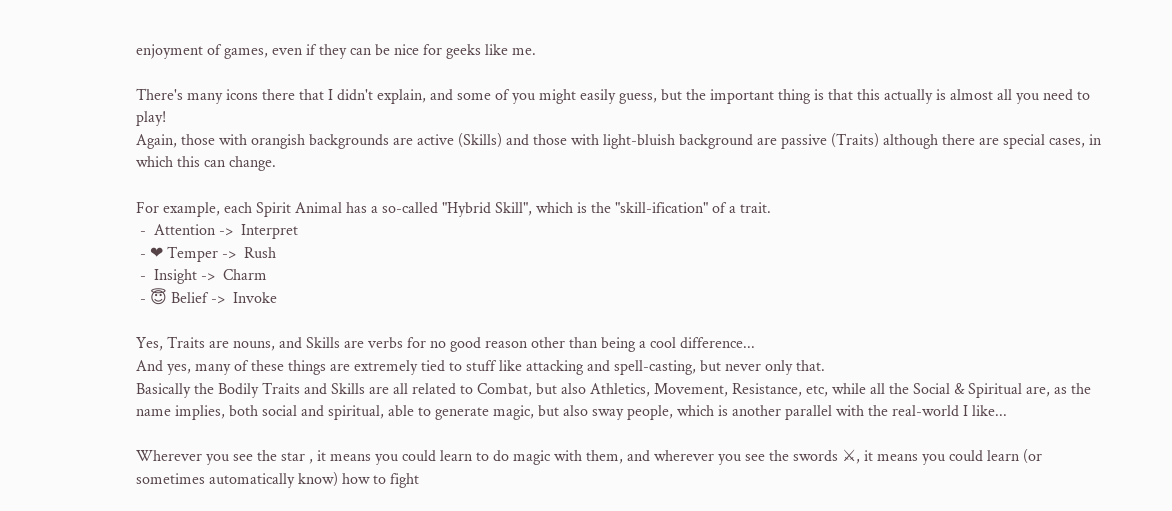enjoyment of games, even if they can be nice for geeks like me.

There's many icons there that I didn't explain, and some of you might easily guess, but the important thing is that this actually is almost all you need to play!
Again, those with orangish backgrounds are active (Skills) and those with light-bluish background are passive (Traits) although there are special cases, in which this can change.

For example, each Spirit Animal has a so-called "Hybrid Skill", which is the "skill-ification" of a trait.
 -  Attention ->  Interpret
 - ❤ Temper ->  Rush
 -  Insight ->  Charm
 - 😇 Belief ->  Invoke

Yes, Traits are nouns, and Skills are verbs for no good reason other than being a cool difference...
And yes, many of these things are extremely tied to stuff like attacking and spell-casting, but never only that.
Basically the Bodily Traits and Skills are all related to Combat, but also Athletics, Movement, Resistance, etc, while all the Social & Spiritual are, as the name implies, both social and spiritual, able to generate magic, but also sway people, which is another parallel with the real-world I like...

Wherever you see the star , it means you could learn to do magic with them, and wherever you see the swords ⚔, it means you could learn (or sometimes automatically know) how to fight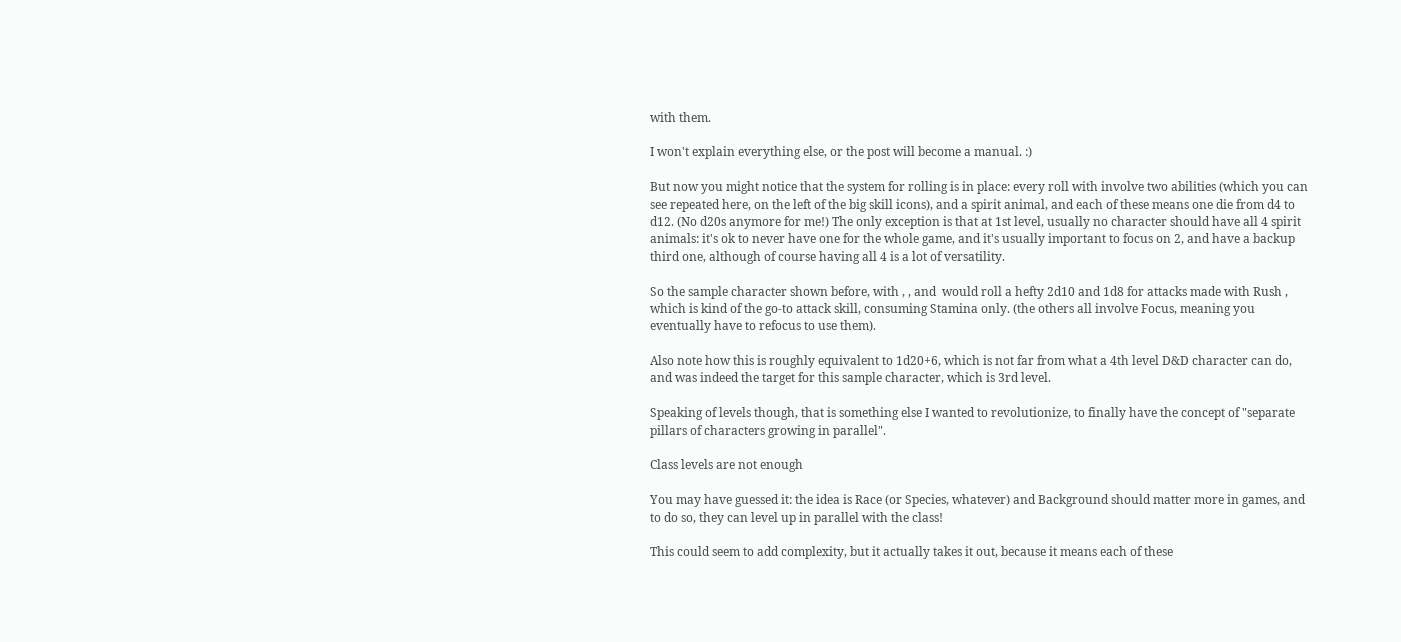with them.

I won't explain everything else, or the post will become a manual. :)

But now you might notice that the system for rolling is in place: every roll with involve two abilities (which you can see repeated here, on the left of the big skill icons), and a spirit animal, and each of these means one die from d4 to d12. (No d20s anymore for me!) The only exception is that at 1st level, usually no character should have all 4 spirit animals: it's ok to never have one for the whole game, and it's usually important to focus on 2, and have a backup third one, although of course having all 4 is a lot of versatility.

So the sample character shown before, with , , and  would roll a hefty 2d10 and 1d8 for attacks made with Rush , which is kind of the go-to attack skill, consuming Stamina only. (the others all involve Focus, meaning you eventually have to refocus to use them).

Also note how this is roughly equivalent to 1d20+6, which is not far from what a 4th level D&D character can do, and was indeed the target for this sample character, which is 3rd level.

Speaking of levels though, that is something else I wanted to revolutionize, to finally have the concept of "separate pillars of characters growing in parallel".

Class levels are not enough

You may have guessed it: the idea is Race (or Species, whatever) and Background should matter more in games, and to do so, they can level up in parallel with the class!

This could seem to add complexity, but it actually takes it out, because it means each of these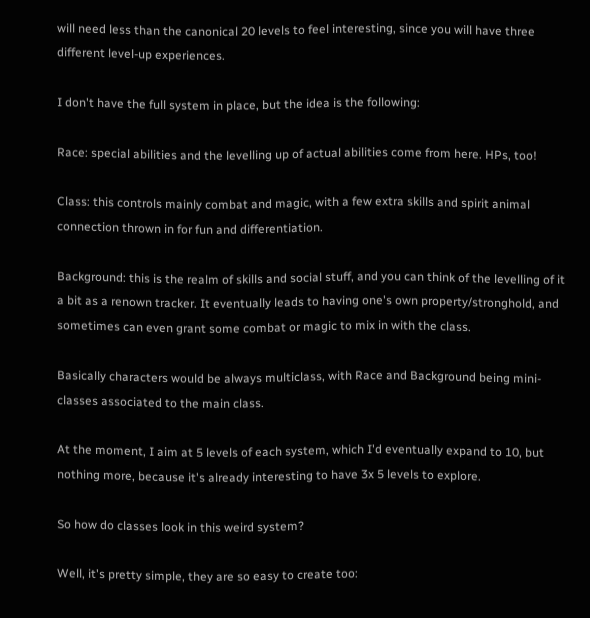will need less than the canonical 20 levels to feel interesting, since you will have three different level-up experiences.

I don't have the full system in place, but the idea is the following:

Race: special abilities and the levelling up of actual abilities come from here. HPs, too!

Class: this controls mainly combat and magic, with a few extra skills and spirit animal connection thrown in for fun and differentiation.

Background: this is the realm of skills and social stuff, and you can think of the levelling of it a bit as a renown tracker. It eventually leads to having one's own property/stronghold, and sometimes can even grant some combat or magic to mix in with the class.

Basically characters would be always multiclass, with Race and Background being mini-classes associated to the main class.

At the moment, I aim at 5 levels of each system, which I'd eventually expand to 10, but nothing more, because it's already interesting to have 3x 5 levels to explore.

So how do classes look in this weird system?

Well, it's pretty simple, they are so easy to create too: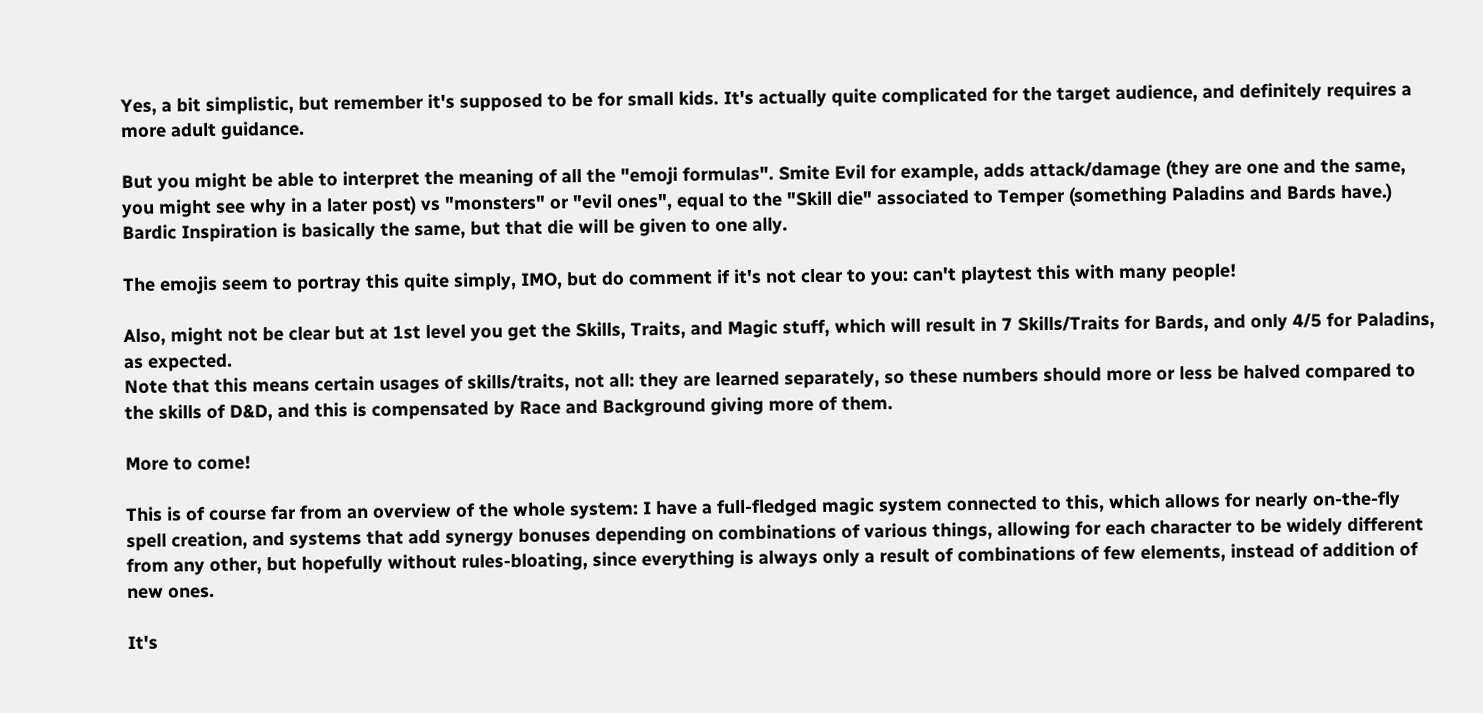Yes, a bit simplistic, but remember it's supposed to be for small kids. It's actually quite complicated for the target audience, and definitely requires a more adult guidance.

But you might be able to interpret the meaning of all the "emoji formulas". Smite Evil for example, adds attack/damage (they are one and the same, you might see why in a later post) vs "monsters" or "evil ones", equal to the "Skill die" associated to Temper (something Paladins and Bards have.)
Bardic Inspiration is basically the same, but that die will be given to one ally.

The emojis seem to portray this quite simply, IMO, but do comment if it's not clear to you: can't playtest this with many people!

Also, might not be clear but at 1st level you get the Skills, Traits, and Magic stuff, which will result in 7 Skills/Traits for Bards, and only 4/5 for Paladins, as expected.
Note that this means certain usages of skills/traits, not all: they are learned separately, so these numbers should more or less be halved compared to the skills of D&D, and this is compensated by Race and Background giving more of them.

More to come!

This is of course far from an overview of the whole system: I have a full-fledged magic system connected to this, which allows for nearly on-the-fly spell creation, and systems that add synergy bonuses depending on combinations of various things, allowing for each character to be widely different from any other, but hopefully without rules-bloating, since everything is always only a result of combinations of few elements, instead of addition of new ones.

It's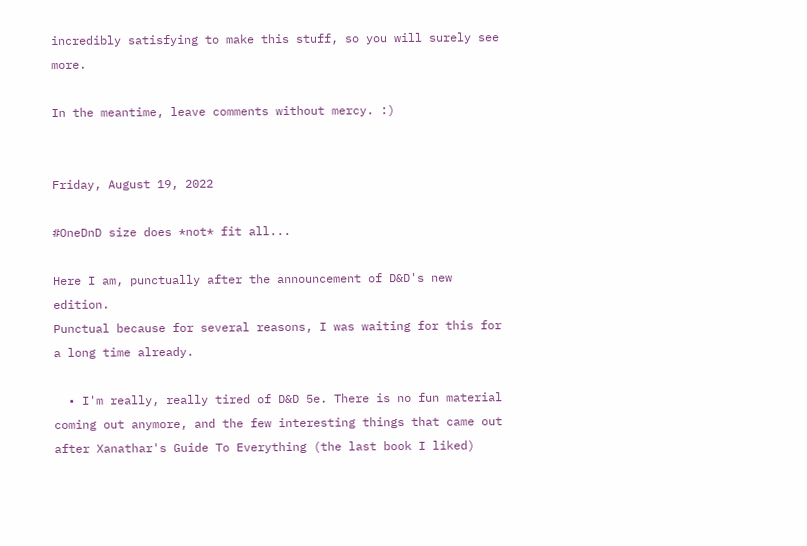incredibly satisfying to make this stuff, so you will surely see more.

In the meantime, leave comments without mercy. :)


Friday, August 19, 2022

#OneDnD size does *not* fit all...

Here I am, punctually after the announcement of D&D's new edition.
Punctual because for several reasons, I was waiting for this for a long time already.

  • I'm really, really tired of D&D 5e. There is no fun material coming out anymore, and the few interesting things that came out after Xanathar's Guide To Everything (the last book I liked)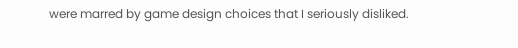were marred by game design choices that I seriously disliked.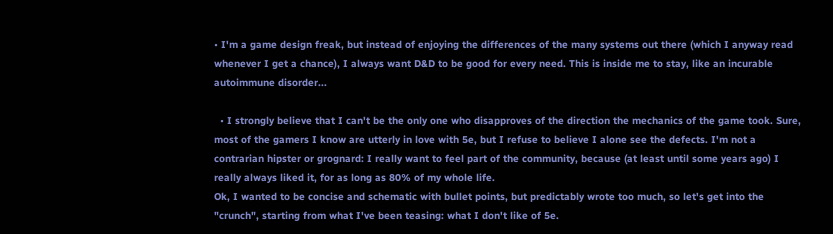• I'm a game design freak, but instead of enjoying the differences of the many systems out there (which I anyway read whenever I get a chance), I always want D&D to be good for every need. This is inside me to stay, like an incurable autoimmune disorder...

  • I strongly believe that I can't be the only one who disapproves of the direction the mechanics of the game took. Sure, most of the gamers I know are utterly in love with 5e, but I refuse to believe I alone see the defects. I'm not a contrarian hipster or grognard: I really want to feel part of the community, because (at least until some years ago) I really always liked it, for as long as 80% of my whole life.
Ok, I wanted to be concise and schematic with bullet points, but predictably wrote too much, so let's get into the "crunch", starting from what I've been teasing: what I don't like of 5e.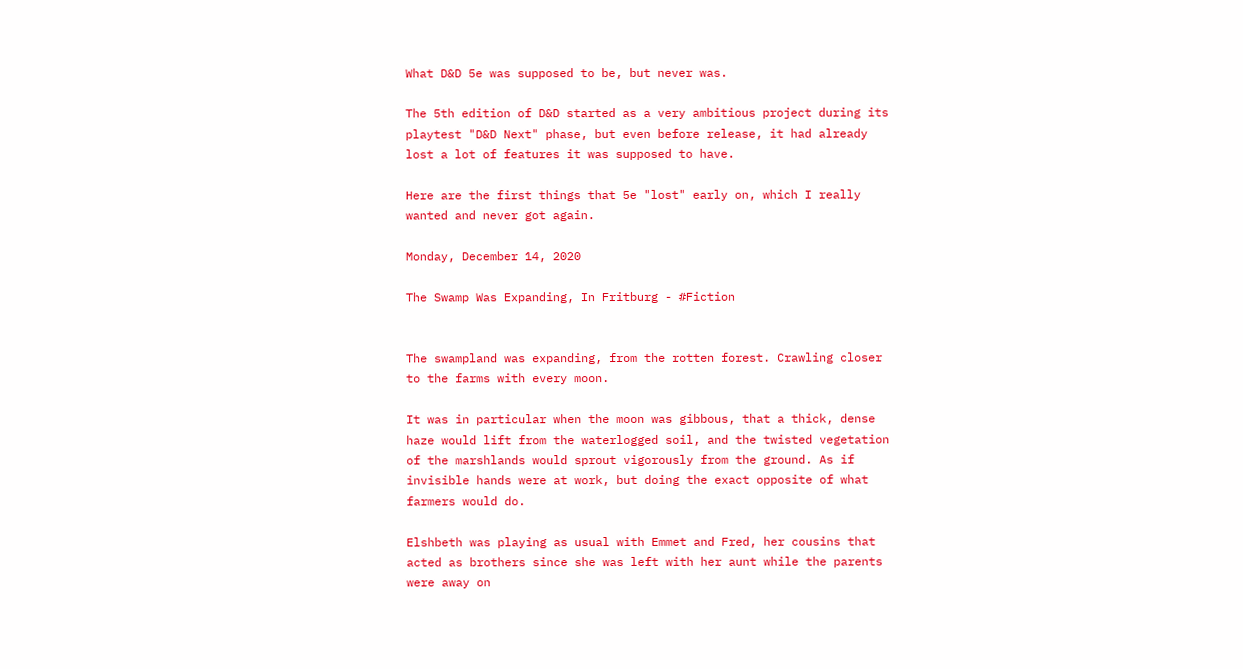What D&D 5e was supposed to be, but never was.

The 5th edition of D&D started as a very ambitious project during its playtest "D&D Next" phase, but even before release, it had already lost a lot of features it was supposed to have.

Here are the first things that 5e "lost" early on, which I really wanted and never got again.

Monday, December 14, 2020

The Swamp Was Expanding, In Fritburg - #Fiction


The swampland was expanding, from the rotten forest. Crawling closer to the farms with every moon.

It was in particular when the moon was gibbous, that a thick, dense haze would lift from the waterlogged soil, and the twisted vegetation of the marshlands would sprout vigorously from the ground. As if invisible hands were at work, but doing the exact opposite of what farmers would do.

Elshbeth was playing as usual with Emmet and Fred, her cousins that acted as brothers since she was left with her aunt while the parents were away on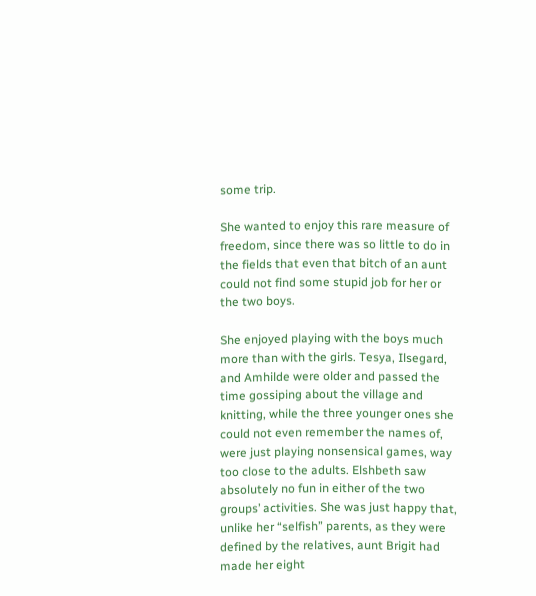some trip.

She wanted to enjoy this rare measure of freedom, since there was so little to do in the fields that even that bitch of an aunt could not find some stupid job for her or the two boys.

She enjoyed playing with the boys much more than with the girls. Tesya, Ilsegard, and Amhilde were older and passed the time gossiping about the village and knitting, while the three younger ones she could not even remember the names of, were just playing nonsensical games, way too close to the adults. Elshbeth saw absolutely no fun in either of the two groups’ activities. She was just happy that, unlike her “selfish” parents, as they were defined by the relatives, aunt Brigit had made her eight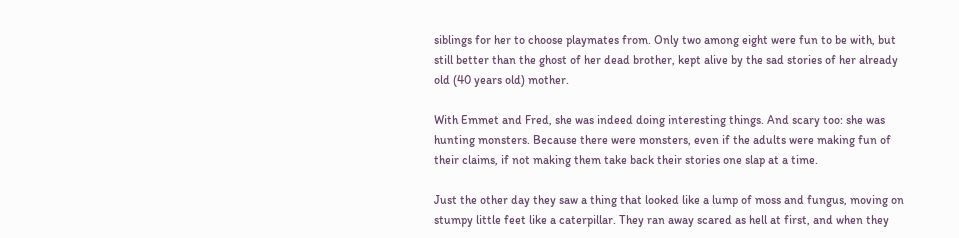siblings for her to choose playmates from. Only two among eight were fun to be with, but still better than the ghost of her dead brother, kept alive by the sad stories of her already old (40 years old) mother.

With Emmet and Fred, she was indeed doing interesting things. And scary too: she was hunting monsters. Because there were monsters, even if the adults were making fun of their claims, if not making them take back their stories one slap at a time.

Just the other day they saw a thing that looked like a lump of moss and fungus, moving on stumpy little feet like a caterpillar. They ran away scared as hell at first, and when they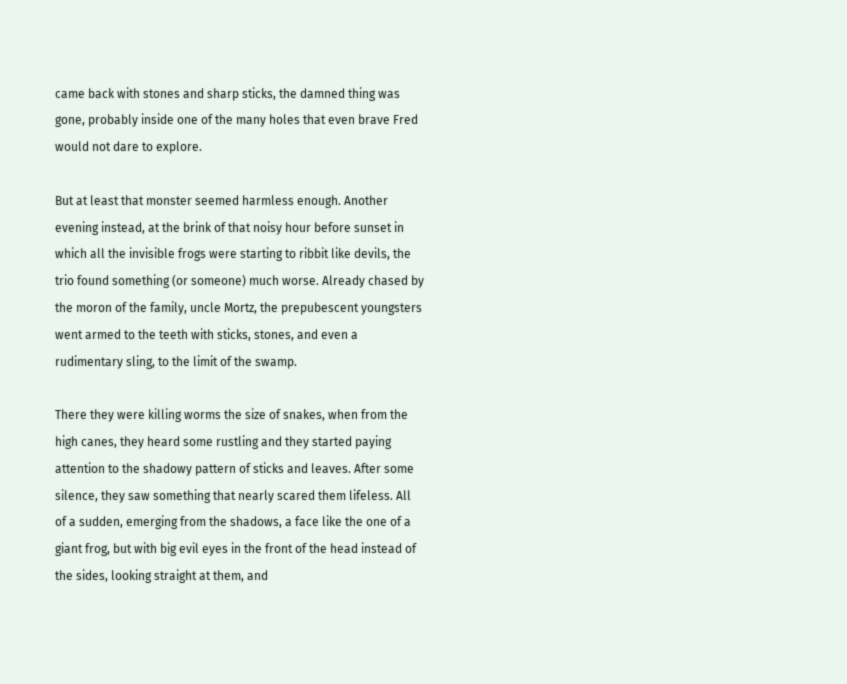came back with stones and sharp sticks, the damned thing was gone, probably inside one of the many holes that even brave Fred would not dare to explore.

But at least that monster seemed harmless enough. Another evening instead, at the brink of that noisy hour before sunset in which all the invisible frogs were starting to ribbit like devils, the trio found something (or someone) much worse. Already chased by the moron of the family, uncle Mortz, the prepubescent youngsters went armed to the teeth with sticks, stones, and even a rudimentary sling, to the limit of the swamp.

There they were killing worms the size of snakes, when from the high canes, they heard some rustling and they started paying attention to the shadowy pattern of sticks and leaves. After some silence, they saw something that nearly scared them lifeless. All of a sudden, emerging from the shadows, a face like the one of a giant frog, but with big evil eyes in the front of the head instead of the sides, looking straight at them, and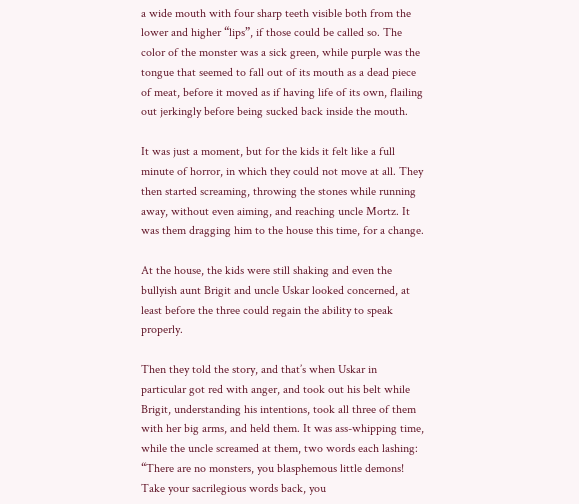a wide mouth with four sharp teeth visible both from the lower and higher “lips”, if those could be called so. The color of the monster was a sick green, while purple was the tongue that seemed to fall out of its mouth as a dead piece of meat, before it moved as if having life of its own, flailing out jerkingly before being sucked back inside the mouth.

It was just a moment, but for the kids it felt like a full minute of horror, in which they could not move at all. They then started screaming, throwing the stones while running away, without even aiming, and reaching uncle Mortz. It was them dragging him to the house this time, for a change.

At the house, the kids were still shaking and even the bullyish aunt Brigit and uncle Uskar looked concerned, at least before the three could regain the ability to speak properly.

Then they told the story, and that’s when Uskar in particular got red with anger, and took out his belt while Brigit, understanding his intentions, took all three of them with her big arms, and held them. It was ass-whipping time, while the uncle screamed at them, two words each lashing: “There are no monsters, you blasphemous little demons! Take your sacrilegious words back, you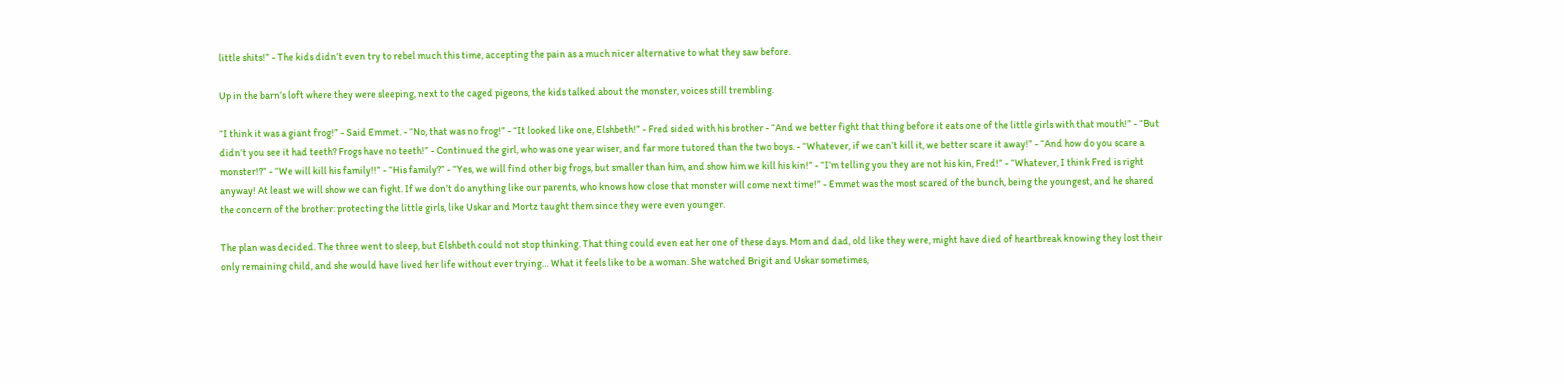little shits!” - The kids didn’t even try to rebel much this time, accepting the pain as a much nicer alternative to what they saw before.

Up in the barn’s loft where they were sleeping, next to the caged pigeons, the kids talked about the monster, voices still trembling.

“I think it was a giant frog!” - Said Emmet. - “No, that was no frog!” - “It looked like one, Elshbeth!” - Fred sided with his brother - “And we better fight that thing before it eats one of the little girls with that mouth!” - “But didn’t you see it had teeth? Frogs have no teeth!” - Continued the girl, who was one year wiser, and far more tutored than the two boys. - “Whatever, if we can’t kill it, we better scare it away!” - “And how do you scare a monster!?” - “We will kill his family!!” - “His family?” - “Yes, we will find other big frogs, but smaller than him, and show him we kill his kin!” - “I’m telling you they are not his kin, Fred!” - “Whatever, I think Fred is right anyway! At least we will show we can fight. If we don’t do anything like our parents, who knows how close that monster will come next time!” - Emmet was the most scared of the bunch, being the youngest, and he shared the concern of the brother: protecting the little girls, like Uskar and Mortz taught them since they were even younger.

The plan was decided. The three went to sleep, but Elshbeth could not stop thinking. That thing could even eat her one of these days. Mom and dad, old like they were, might have died of heartbreak knowing they lost their only remaining child, and she would have lived her life without ever trying… What it feels like to be a woman. She watched Brigit and Uskar sometimes,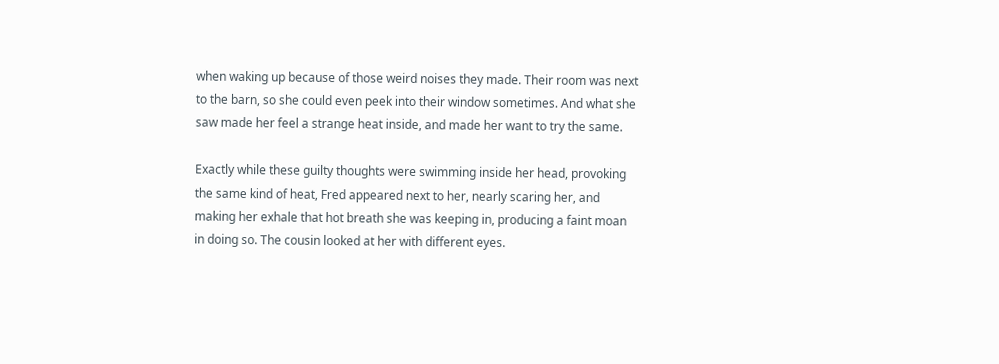when waking up because of those weird noises they made. Their room was next to the barn, so she could even peek into their window sometimes. And what she saw made her feel a strange heat inside, and made her want to try the same.

Exactly while these guilty thoughts were swimming inside her head, provoking the same kind of heat, Fred appeared next to her, nearly scaring her, and making her exhale that hot breath she was keeping in, producing a faint moan in doing so. The cousin looked at her with different eyes.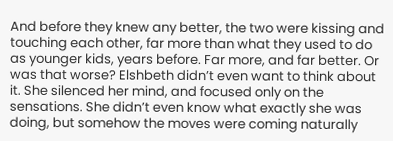And before they knew any better, the two were kissing and touching each other, far more than what they used to do as younger kids, years before. Far more, and far better. Or was that worse? Elshbeth didn’t even want to think about it. She silenced her mind, and focused only on the sensations. She didn’t even know what exactly she was doing, but somehow the moves were coming naturally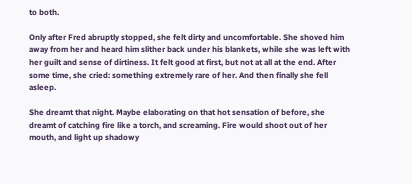to both.

Only after Fred abruptly stopped, she felt dirty and uncomfortable. She shoved him away from her and heard him slither back under his blankets, while she was left with her guilt and sense of dirtiness. It felt good at first, but not at all at the end. After some time, she cried: something extremely rare of her. And then finally she fell asleep.

She dreamt that night. Maybe elaborating on that hot sensation of before, she dreamt of catching fire like a torch, and screaming. Fire would shoot out of her mouth, and light up shadowy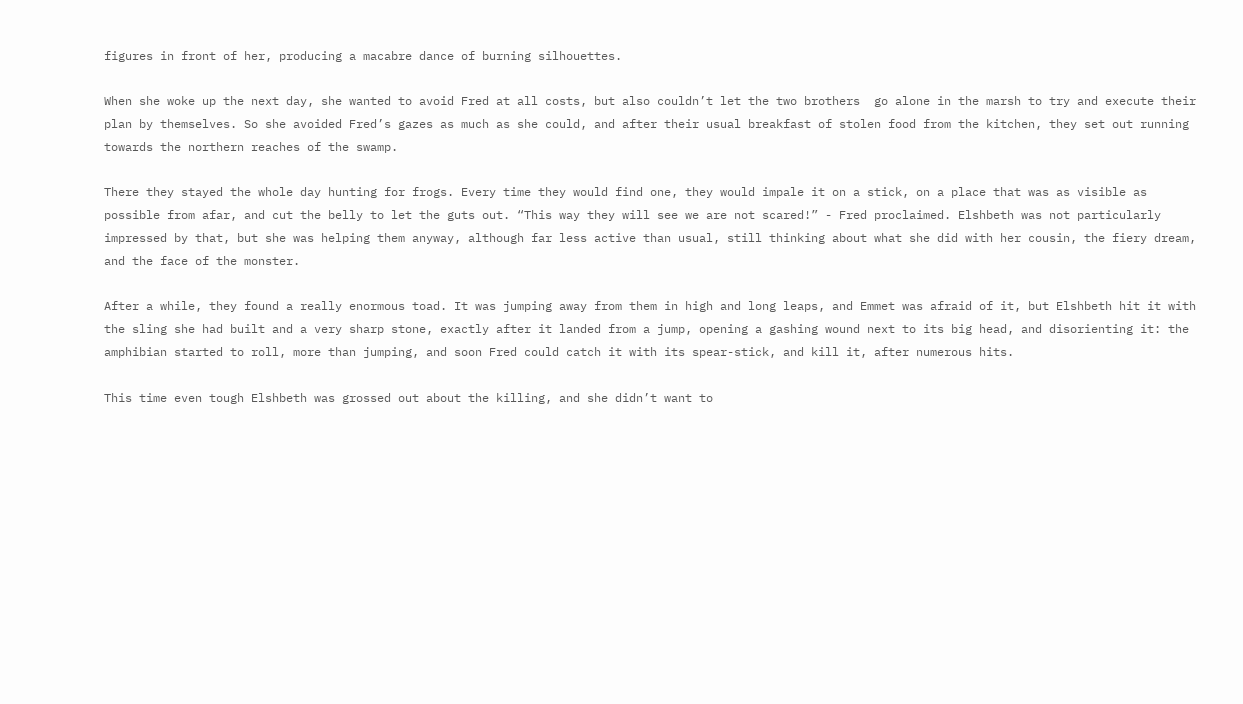figures in front of her, producing a macabre dance of burning silhouettes.

When she woke up the next day, she wanted to avoid Fred at all costs, but also couldn’t let the two brothers  go alone in the marsh to try and execute their plan by themselves. So she avoided Fred’s gazes as much as she could, and after their usual breakfast of stolen food from the kitchen, they set out running towards the northern reaches of the swamp.

There they stayed the whole day hunting for frogs. Every time they would find one, they would impale it on a stick, on a place that was as visible as possible from afar, and cut the belly to let the guts out. “This way they will see we are not scared!” - Fred proclaimed. Elshbeth was not particularly impressed by that, but she was helping them anyway, although far less active than usual, still thinking about what she did with her cousin, the fiery dream, and the face of the monster.

After a while, they found a really enormous toad. It was jumping away from them in high and long leaps, and Emmet was afraid of it, but Elshbeth hit it with the sling she had built and a very sharp stone, exactly after it landed from a jump, opening a gashing wound next to its big head, and disorienting it: the amphibian started to roll, more than jumping, and soon Fred could catch it with its spear-stick, and kill it, after numerous hits.

This time even tough Elshbeth was grossed out about the killing, and she didn’t want to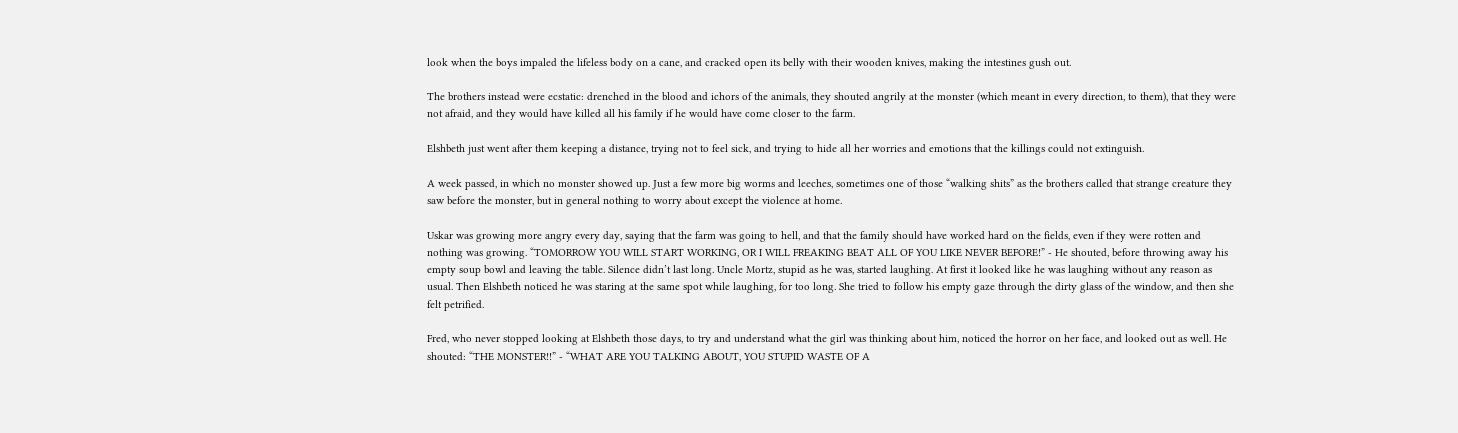look when the boys impaled the lifeless body on a cane, and cracked open its belly with their wooden knives, making the intestines gush out.

The brothers instead were ecstatic: drenched in the blood and ichors of the animals, they shouted angrily at the monster (which meant in every direction, to them), that they were not afraid, and they would have killed all his family if he would have come closer to the farm.

Elshbeth just went after them keeping a distance, trying not to feel sick, and trying to hide all her worries and emotions that the killings could not extinguish.

A week passed, in which no monster showed up. Just a few more big worms and leeches, sometimes one of those “walking shits” as the brothers called that strange creature they saw before the monster, but in general nothing to worry about except the violence at home.

Uskar was growing more angry every day, saying that the farm was going to hell, and that the family should have worked hard on the fields, even if they were rotten and nothing was growing. “TOMORROW YOU WILL START WORKING, OR I WILL FREAKING BEAT ALL OF YOU LIKE NEVER BEFORE!” - He shouted, before throwing away his empty soup bowl and leaving the table. Silence didn’t last long. Uncle Mortz, stupid as he was, started laughing. At first it looked like he was laughing without any reason as usual. Then Elshbeth noticed he was staring at the same spot while laughing, for too long. She tried to follow his empty gaze through the dirty glass of the window, and then she felt petrified.

Fred, who never stopped looking at Elshbeth those days, to try and understand what the girl was thinking about him, noticed the horror on her face, and looked out as well. He shouted: “THE MONSTER!!” - “WHAT ARE YOU TALKING ABOUT, YOU STUPID WASTE OF A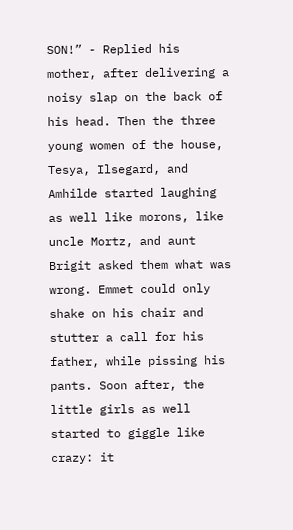SON!” - Replied his mother, after delivering a noisy slap on the back of his head. Then the three young women of the house, Tesya, Ilsegard, and Amhilde started laughing as well like morons, like uncle Mortz, and aunt Brigit asked them what was wrong. Emmet could only shake on his chair and stutter a call for his father, while pissing his pants. Soon after, the little girls as well started to giggle like crazy: it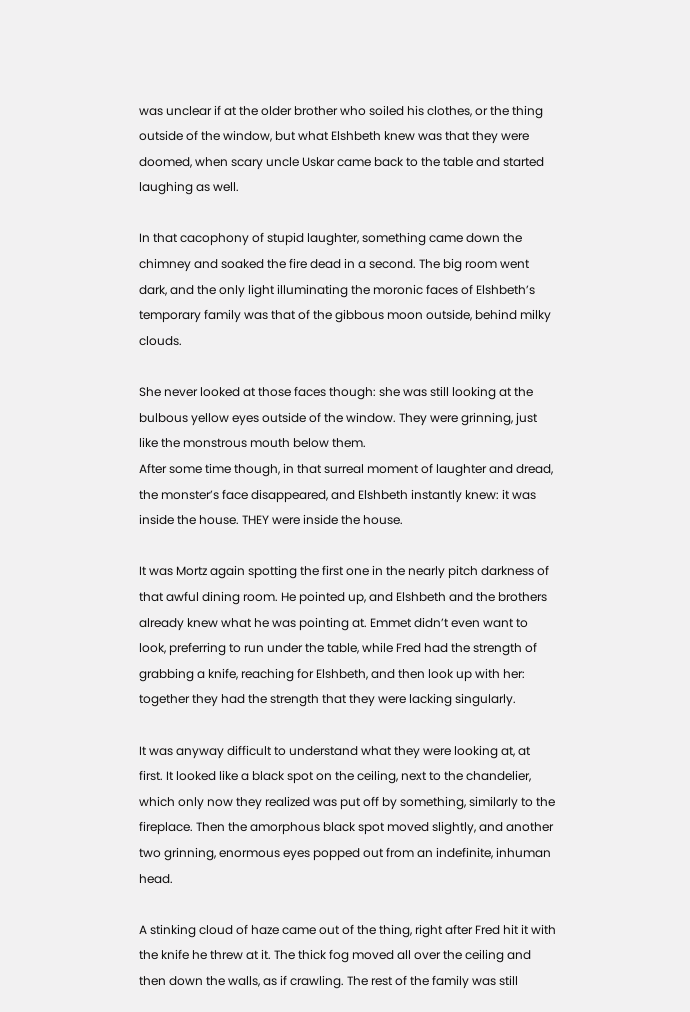was unclear if at the older brother who soiled his clothes, or the thing outside of the window, but what Elshbeth knew was that they were doomed, when scary uncle Uskar came back to the table and started laughing as well.

In that cacophony of stupid laughter, something came down the chimney and soaked the fire dead in a second. The big room went dark, and the only light illuminating the moronic faces of Elshbeth’s temporary family was that of the gibbous moon outside, behind milky clouds.

She never looked at those faces though: she was still looking at the bulbous yellow eyes outside of the window. They were grinning, just like the monstrous mouth below them.
After some time though, in that surreal moment of laughter and dread, the monster’s face disappeared, and Elshbeth instantly knew: it was inside the house. THEY were inside the house.

It was Mortz again spotting the first one in the nearly pitch darkness of that awful dining room. He pointed up, and Elshbeth and the brothers already knew what he was pointing at. Emmet didn’t even want to look, preferring to run under the table, while Fred had the strength of grabbing a knife, reaching for Elshbeth, and then look up with her: together they had the strength that they were lacking singularly.

It was anyway difficult to understand what they were looking at, at first. It looked like a black spot on the ceiling, next to the chandelier, which only now they realized was put off by something, similarly to the fireplace. Then the amorphous black spot moved slightly, and another two grinning, enormous eyes popped out from an indefinite, inhuman head.

A stinking cloud of haze came out of the thing, right after Fred hit it with the knife he threw at it. The thick fog moved all over the ceiling and then down the walls, as if crawling. The rest of the family was still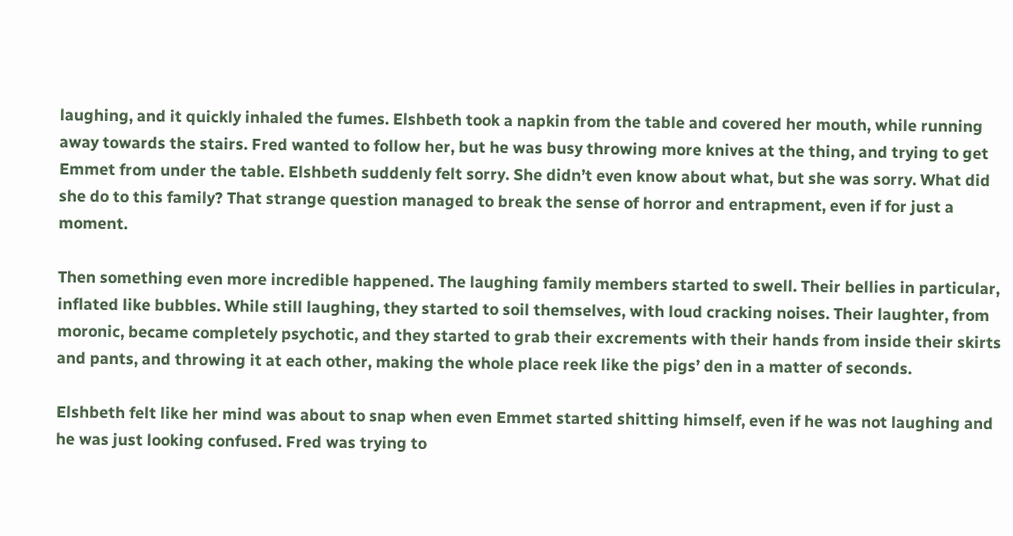laughing, and it quickly inhaled the fumes. Elshbeth took a napkin from the table and covered her mouth, while running away towards the stairs. Fred wanted to follow her, but he was busy throwing more knives at the thing, and trying to get Emmet from under the table. Elshbeth suddenly felt sorry. She didn’t even know about what, but she was sorry. What did she do to this family? That strange question managed to break the sense of horror and entrapment, even if for just a moment.

Then something even more incredible happened. The laughing family members started to swell. Their bellies in particular, inflated like bubbles. While still laughing, they started to soil themselves, with loud cracking noises. Their laughter, from moronic, became completely psychotic, and they started to grab their excrements with their hands from inside their skirts and pants, and throwing it at each other, making the whole place reek like the pigs’ den in a matter of seconds.

Elshbeth felt like her mind was about to snap when even Emmet started shitting himself, even if he was not laughing and he was just looking confused. Fred was trying to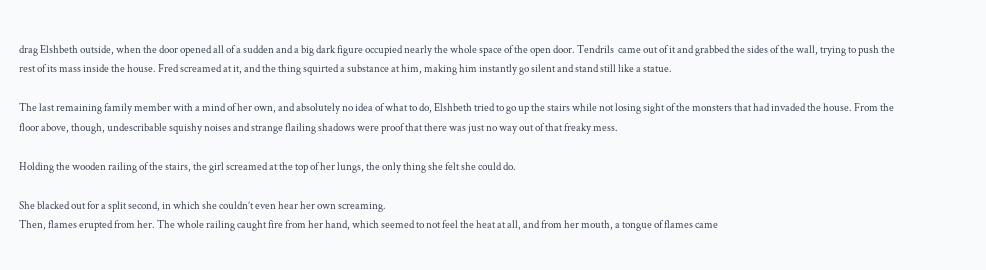drag Elshbeth outside, when the door opened all of a sudden and a big dark figure occupied nearly the whole space of the open door. Tendrils  came out of it and grabbed the sides of the wall, trying to push the rest of its mass inside the house. Fred screamed at it, and the thing squirted a substance at him, making him instantly go silent and stand still like a statue.

The last remaining family member with a mind of her own, and absolutely no idea of what to do, Elshbeth tried to go up the stairs while not losing sight of the monsters that had invaded the house. From the floor above, though, undescribable squishy noises and strange flailing shadows were proof that there was just no way out of that freaky mess.

Holding the wooden railing of the stairs, the girl screamed at the top of her lungs, the only thing she felt she could do.

She blacked out for a split second, in which she couldn’t even hear her own screaming.
Then, flames erupted from her. The whole railing caught fire from her hand, which seemed to not feel the heat at all, and from her mouth, a tongue of flames came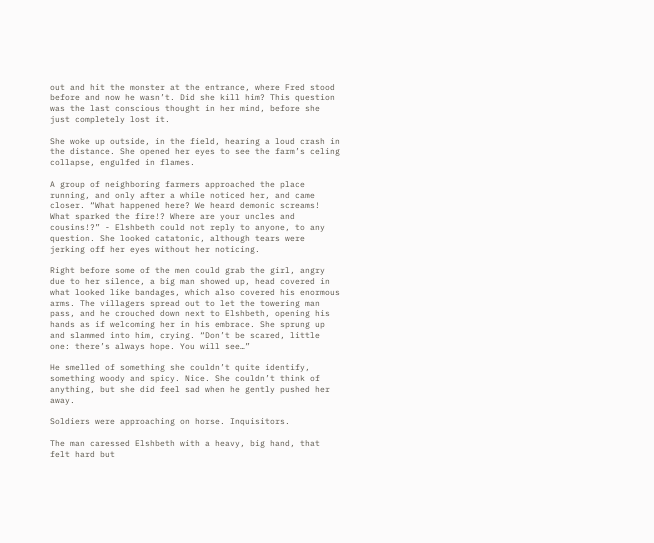out and hit the monster at the entrance, where Fred stood before and now he wasn’t. Did she kill him? This question was the last conscious thought in her mind, before she just completely lost it.

She woke up outside, in the field, hearing a loud crash in the distance. She opened her eyes to see the farm’s celing collapse, engulfed in flames.

A group of neighboring farmers approached the place running, and only after a while noticed her, and came closer. “What happened here? We heard demonic screams! What sparked the fire!? Where are your uncles and cousins!?” - Elshbeth could not reply to anyone, to any question. She looked catatonic, although tears were jerking off her eyes without her noticing.

Right before some of the men could grab the girl, angry due to her silence, a big man showed up, head covered in what looked like bandages, which also covered his enormous arms. The villagers spread out to let the towering man pass, and he crouched down next to Elshbeth, opening his hands as if welcoming her in his embrace. She sprung up and slammed into him, crying. “Don’t be scared, little one: there’s always hope. You will see…”

He smelled of something she couldn’t quite identify, something woody and spicy. Nice. She couldn’t think of anything, but she did feel sad when he gently pushed her away.

Soldiers were approaching on horse. Inquisitors.

The man caressed Elshbeth with a heavy, big hand, that felt hard but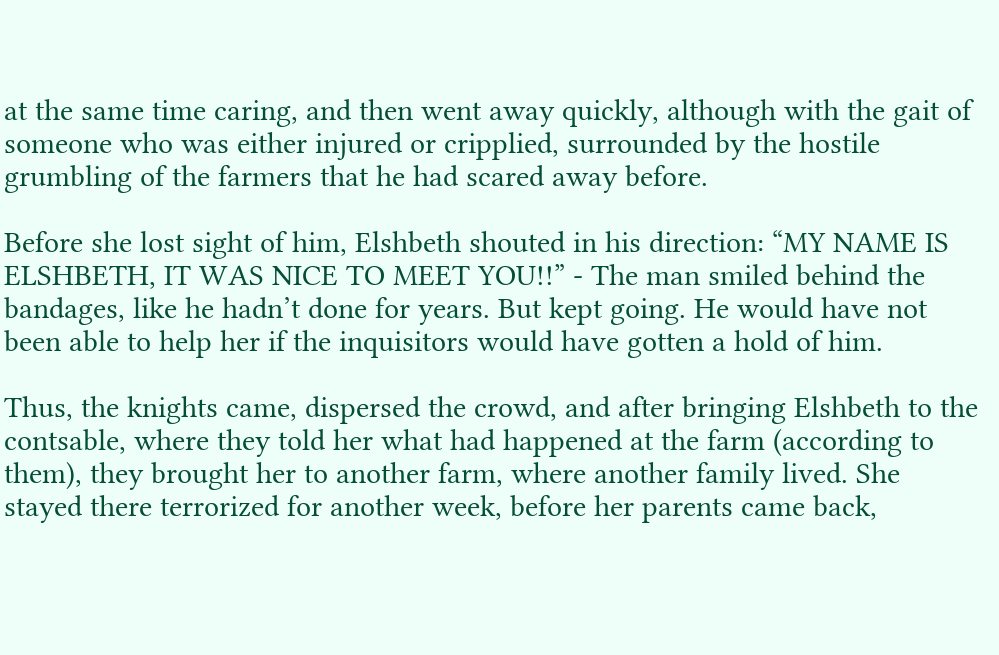at the same time caring, and then went away quickly, although with the gait of someone who was either injured or cripplied, surrounded by the hostile grumbling of the farmers that he had scared away before.

Before she lost sight of him, Elshbeth shouted in his direction: “MY NAME IS ELSHBETH, IT WAS NICE TO MEET YOU!!” - The man smiled behind the bandages, like he hadn’t done for years. But kept going. He would have not been able to help her if the inquisitors would have gotten a hold of him.

Thus, the knights came, dispersed the crowd, and after bringing Elshbeth to the contsable, where they told her what had happened at the farm (according to them), they brought her to another farm, where another family lived. She stayed there terrorized for another week, before her parents came back,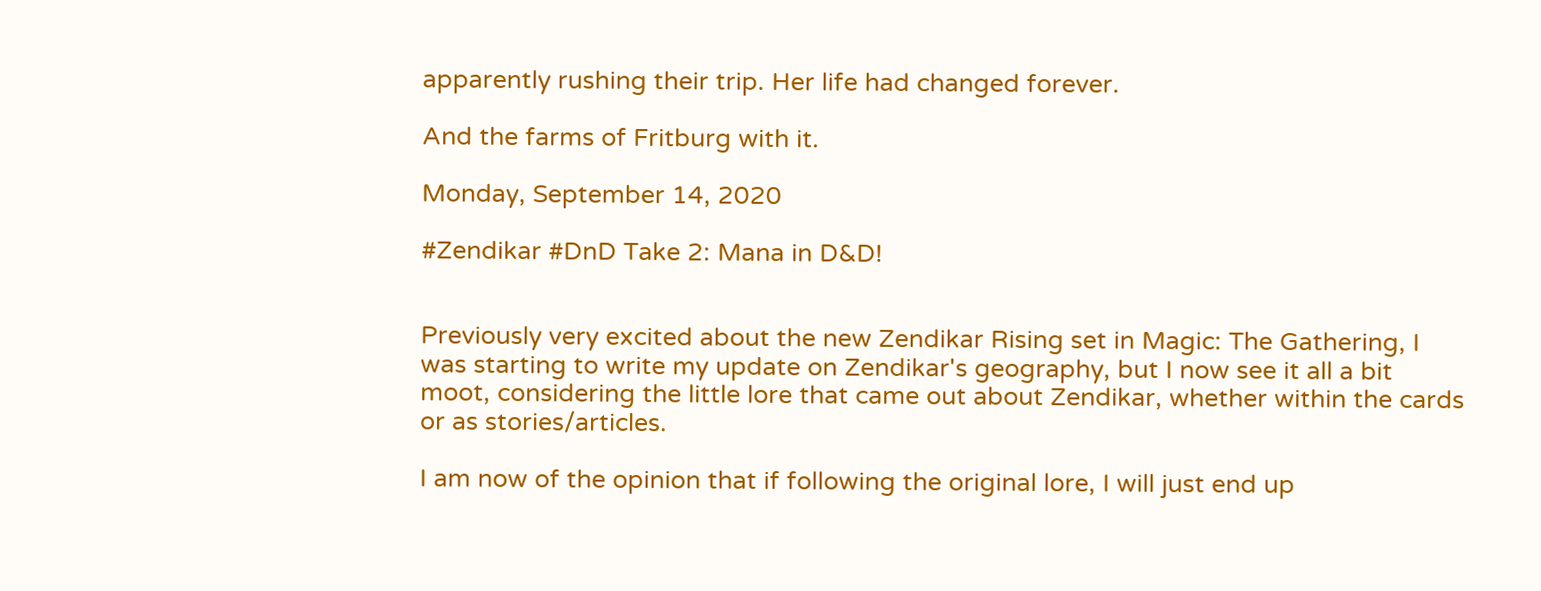apparently rushing their trip. Her life had changed forever.

And the farms of Fritburg with it.

Monday, September 14, 2020

#Zendikar #DnD Take 2: Mana in D&D!


Previously very excited about the new Zendikar Rising set in Magic: The Gathering, I was starting to write my update on Zendikar's geography, but I now see it all a bit moot, considering the little lore that came out about Zendikar, whether within the cards or as stories/articles.

I am now of the opinion that if following the original lore, I will just end up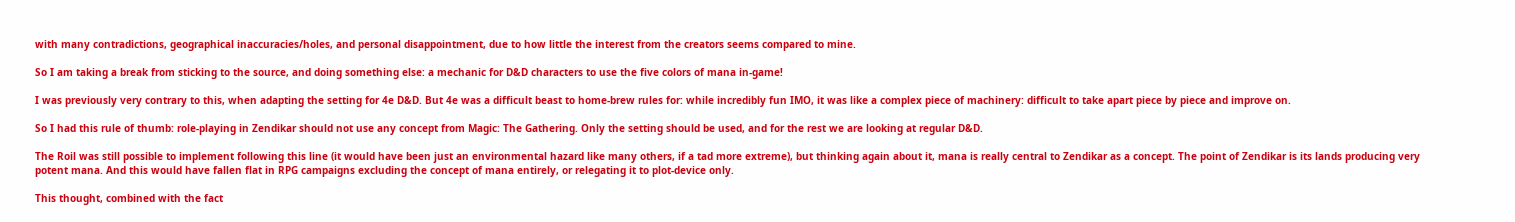with many contradictions, geographical inaccuracies/holes, and personal disappointment, due to how little the interest from the creators seems compared to mine.

So I am taking a break from sticking to the source, and doing something else: a mechanic for D&D characters to use the five colors of mana in-game!

I was previously very contrary to this, when adapting the setting for 4e D&D. But 4e was a difficult beast to home-brew rules for: while incredibly fun IMO, it was like a complex piece of machinery: difficult to take apart piece by piece and improve on.

So I had this rule of thumb: role-playing in Zendikar should not use any concept from Magic: The Gathering. Only the setting should be used, and for the rest we are looking at regular D&D.

The Roil was still possible to implement following this line (it would have been just an environmental hazard like many others, if a tad more extreme), but thinking again about it, mana is really central to Zendikar as a concept. The point of Zendikar is its lands producing very potent mana. And this would have fallen flat in RPG campaigns excluding the concept of mana entirely, or relegating it to plot-device only.

This thought, combined with the fact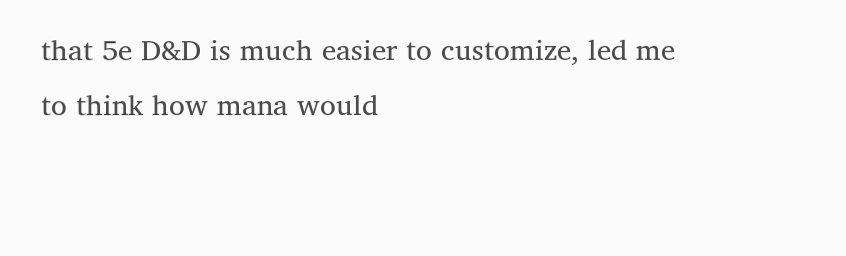that 5e D&D is much easier to customize, led me to think how mana would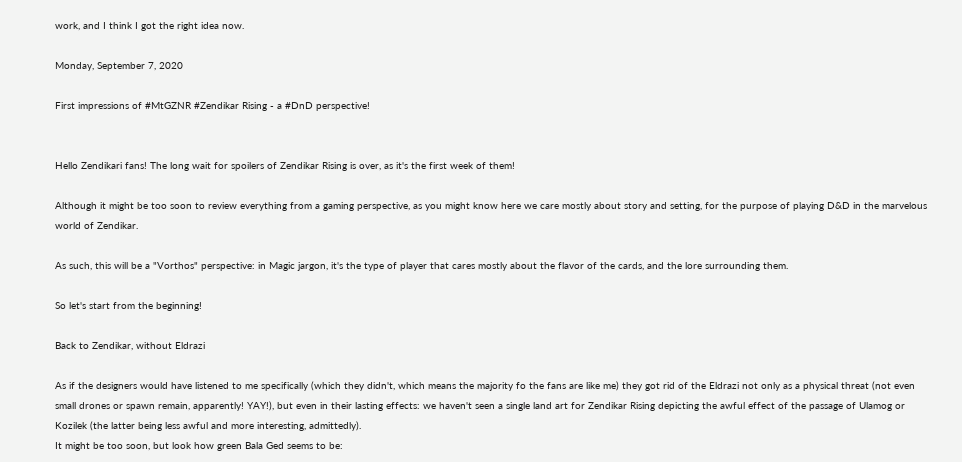work, and I think I got the right idea now.

Monday, September 7, 2020

First impressions of #MtGZNR #Zendikar Rising - a #DnD perspective!


Hello Zendikari fans! The long wait for spoilers of Zendikar Rising is over, as it's the first week of them!

Although it might be too soon to review everything from a gaming perspective, as you might know here we care mostly about story and setting, for the purpose of playing D&D in the marvelous world of Zendikar.

As such, this will be a "Vorthos" perspective: in Magic jargon, it's the type of player that cares mostly about the flavor of the cards, and the lore surrounding them.

So let's start from the beginning!

Back to Zendikar, without Eldrazi

As if the designers would have listened to me specifically (which they didn't, which means the majority fo the fans are like me) they got rid of the Eldrazi not only as a physical threat (not even small drones or spawn remain, apparently! YAY!), but even in their lasting effects: we haven't seen a single land art for Zendikar Rising depicting the awful effect of the passage of Ulamog or Kozilek (the latter being less awful and more interesting, admittedly).
It might be too soon, but look how green Bala Ged seems to be: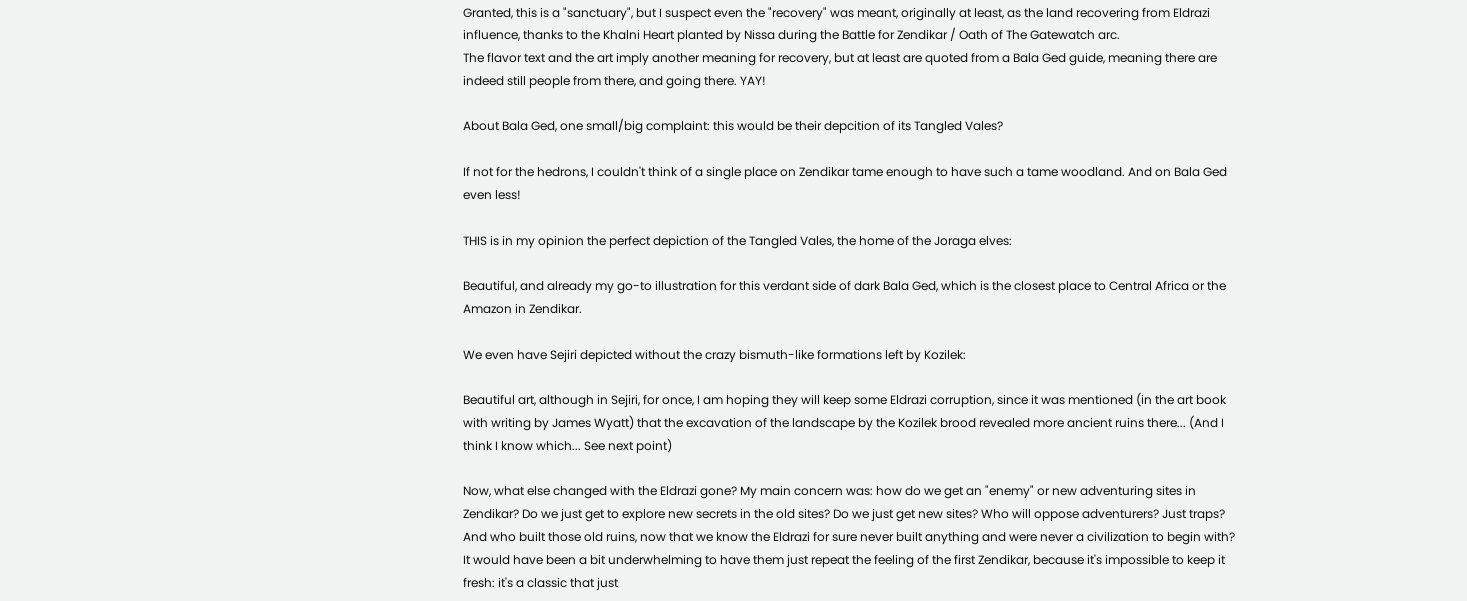Granted, this is a "sanctuary", but I suspect even the "recovery" was meant, originally at least, as the land recovering from Eldrazi influence, thanks to the Khalni Heart planted by Nissa during the Battle for Zendikar / Oath of The Gatewatch arc.
The flavor text and the art imply another meaning for recovery, but at least are quoted from a Bala Ged guide, meaning there are indeed still people from there, and going there. YAY!

About Bala Ged, one small/big complaint: this would be their depcition of its Tangled Vales?

If not for the hedrons, I couldn't think of a single place on Zendikar tame enough to have such a tame woodland. And on Bala Ged even less!

THIS is in my opinion the perfect depiction of the Tangled Vales, the home of the Joraga elves:

Beautiful, and already my go-to illustration for this verdant side of dark Bala Ged, which is the closest place to Central Africa or the Amazon in Zendikar.

We even have Sejiri depicted without the crazy bismuth-like formations left by Kozilek:

Beautiful art, although in Sejiri, for once, I am hoping they will keep some Eldrazi corruption, since it was mentioned (in the art book with writing by James Wyatt) that the excavation of the landscape by the Kozilek brood revealed more ancient ruins there... (And I think I know which... See next point)

Now, what else changed with the Eldrazi gone? My main concern was: how do we get an "enemy" or new adventuring sites in Zendikar? Do we just get to explore new secrets in the old sites? Do we just get new sites? Who will oppose adventurers? Just traps? And who built those old ruins, now that we know the Eldrazi for sure never built anything and were never a civilization to begin with?
It would have been a bit underwhelming to have them just repeat the feeling of the first Zendikar, because it's impossible to keep it fresh: it's a classic that just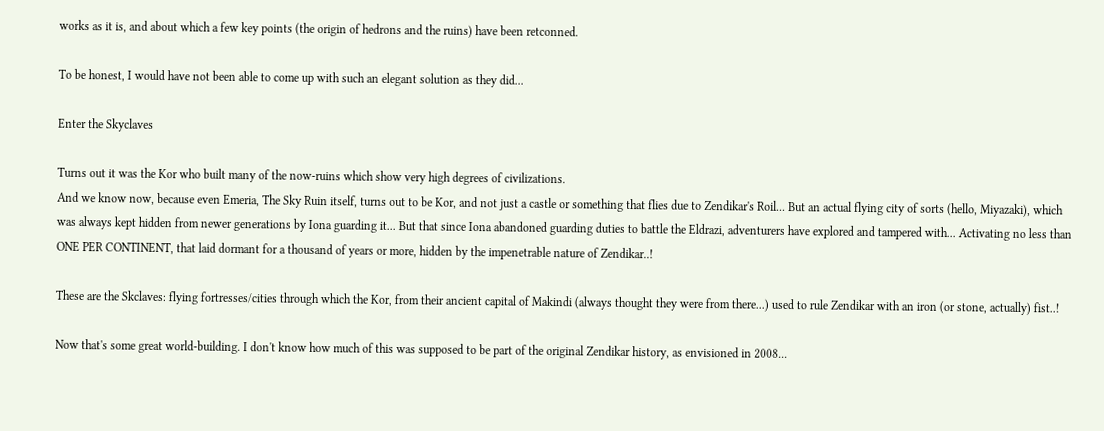works as it is, and about which a few key points (the origin of hedrons and the ruins) have been retconned.

To be honest, I would have not been able to come up with such an elegant solution as they did...

Enter the Skyclaves

Turns out it was the Kor who built many of the now-ruins which show very high degrees of civilizations.
And we know now, because even Emeria, The Sky Ruin itself, turns out to be Kor, and not just a castle or something that flies due to Zendikar's Roil... But an actual flying city of sorts (hello, Miyazaki), which was always kept hidden from newer generations by Iona guarding it... But that since Iona abandoned guarding duties to battle the Eldrazi, adventurers have explored and tampered with... Activating no less than ONE PER CONTINENT, that laid dormant for a thousand of years or more, hidden by the impenetrable nature of Zendikar..!

These are the Skclaves: flying fortresses/cities through which the Kor, from their ancient capital of Makindi (always thought they were from there...) used to rule Zendikar with an iron (or stone, actually) fist..!

Now that's some great world-building. I don't know how much of this was supposed to be part of the original Zendikar history, as envisioned in 2008...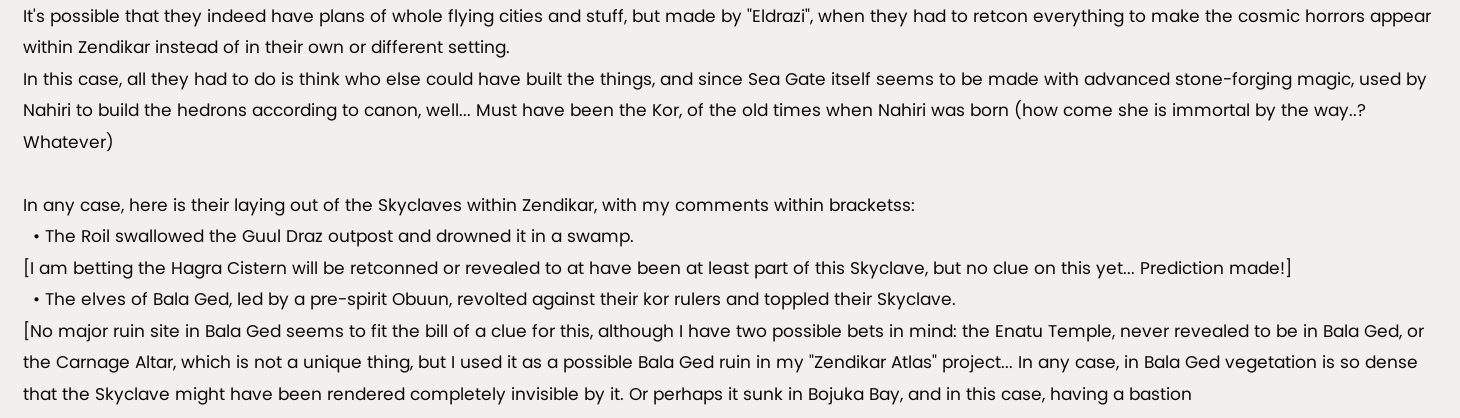It's possible that they indeed have plans of whole flying cities and stuff, but made by "Eldrazi", when they had to retcon everything to make the cosmic horrors appear within Zendikar instead of in their own or different setting.
In this case, all they had to do is think who else could have built the things, and since Sea Gate itself seems to be made with advanced stone-forging magic, used by Nahiri to build the hedrons according to canon, well... Must have been the Kor, of the old times when Nahiri was born (how come she is immortal by the way..? Whatever)

In any case, here is their laying out of the Skyclaves within Zendikar, with my comments within bracketss:
  • The Roil swallowed the Guul Draz outpost and drowned it in a swamp.
[I am betting the Hagra Cistern will be retconned or revealed to at have been at least part of this Skyclave, but no clue on this yet... Prediction made!]
  • The elves of Bala Ged, led by a pre-spirit Obuun, revolted against their kor rulers and toppled their Skyclave.
[No major ruin site in Bala Ged seems to fit the bill of a clue for this, although I have two possible bets in mind: the Enatu Temple, never revealed to be in Bala Ged, or the Carnage Altar, which is not a unique thing, but I used it as a possible Bala Ged ruin in my "Zendikar Atlas" project... In any case, in Bala Ged vegetation is so dense that the Skyclave might have been rendered completely invisible by it. Or perhaps it sunk in Bojuka Bay, and in this case, having a bastion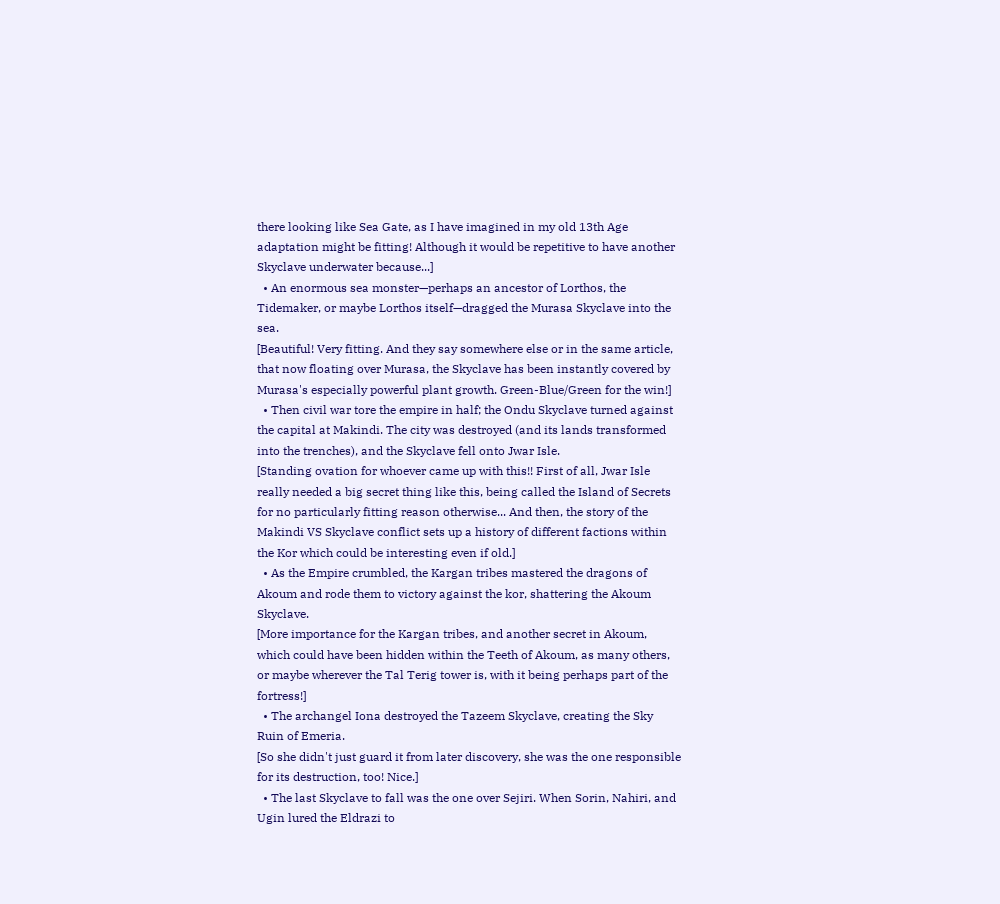there looking like Sea Gate, as I have imagined in my old 13th Age adaptation might be fitting! Although it would be repetitive to have another Skyclave underwater because...]
  • An enormous sea monster—perhaps an ancestor of Lorthos, the Tidemaker, or maybe Lorthos itself—dragged the Murasa Skyclave into the sea.
[Beautiful! Very fitting. And they say somewhere else or in the same article, that now floating over Murasa, the Skyclave has been instantly covered by Murasa's especially powerful plant growth. Green-Blue/Green for the win!]
  • Then civil war tore the empire in half; the Ondu Skyclave turned against the capital at Makindi. The city was destroyed (and its lands transformed into the trenches), and the Skyclave fell onto Jwar Isle.
[Standing ovation for whoever came up with this!! First of all, Jwar Isle really needed a big secret thing like this, being called the Island of Secrets for no particularly fitting reason otherwise... And then, the story of the Makindi VS Skyclave conflict sets up a history of different factions within the Kor which could be interesting even if old.]
  • As the Empire crumbled, the Kargan tribes mastered the dragons of Akoum and rode them to victory against the kor, shattering the Akoum Skyclave.
[More importance for the Kargan tribes, and another secret in Akoum, which could have been hidden within the Teeth of Akoum, as many others, or maybe wherever the Tal Terig tower is, with it being perhaps part of the fortress!]
  • The archangel Iona destroyed the Tazeem Skyclave, creating the Sky Ruin of Emeria.
[So she didn't just guard it from later discovery, she was the one responsible for its destruction, too! Nice.]
  • The last Skyclave to fall was the one over Sejiri. When Sorin, Nahiri, and Ugin lured the Eldrazi to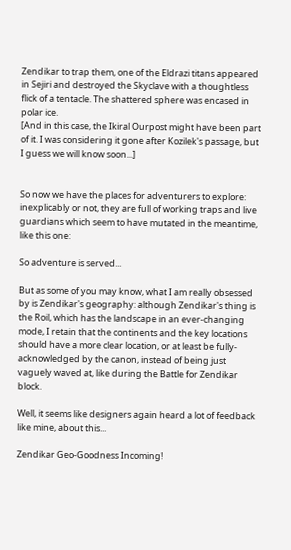Zendikar to trap them, one of the Eldrazi titans appeared in Sejiri and destroyed the Skyclave with a thoughtless flick of a tentacle. The shattered sphere was encased in polar ice.
[And in this case, the Ikiral Ourpost might have been part of it. I was considering it gone after Kozilek's passage, but I guess we will know soon...]


So now we have the places for adventurers to explore: inexplicably or not, they are full of working traps and live guardians which seem to have mutated in the meantime, like this one:

So adventure is served...

But as some of you may know, what I am really obsessed by is Zendikar's geography: although Zendikar's thing is the Roil, which has the landscape in an ever-changing mode, I retain that the continents and the key locations should have a more clear location, or at least be fully-acknowledged by the canon, instead of being just vaguely waved at, like during the Battle for Zendikar block.

Well, it seems like designers again heard a lot of feedback like mine, about this...

Zendikar Geo-Goodness Incoming!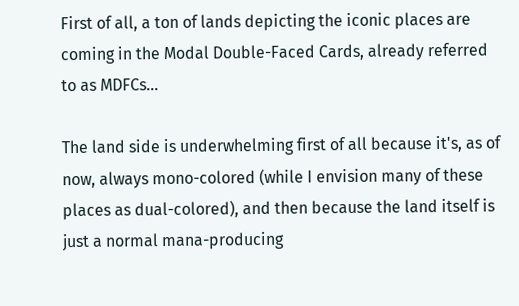First of all, a ton of lands depicting the iconic places are coming in the Modal Double-Faced Cards, already referred to as MDFCs...

The land side is underwhelming first of all because it's, as of now, always mono-colored (while I envision many of these places as dual-colored), and then because the land itself is just a normal mana-producing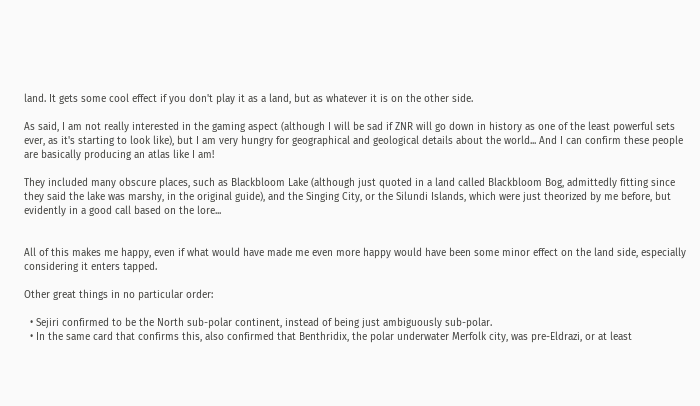land. It gets some cool effect if you don't play it as a land, but as whatever it is on the other side.

As said, I am not really interested in the gaming aspect (although I will be sad if ZNR will go down in history as one of the least powerful sets ever, as it's starting to look like), but I am very hungry for geographical and geological details about the world... And I can confirm these people are basically producing an atlas like I am!

They included many obscure places, such as Blackbloom Lake (although just quoted in a land called Blackbloom Bog, admittedly fitting since they said the lake was marshy, in the original guide), and the Singing City, or the Silundi Islands, which were just theorized by me before, but evidently in a good call based on the lore...


All of this makes me happy, even if what would have made me even more happy would have been some minor effect on the land side, especially considering it enters tapped.

Other great things in no particular order:

  • Sejiri confirmed to be the North sub-polar continent, instead of being just ambiguously sub-polar.
  • In the same card that confirms this, also confirmed that Benthridix, the polar underwater Merfolk city, was pre-Eldrazi, or at least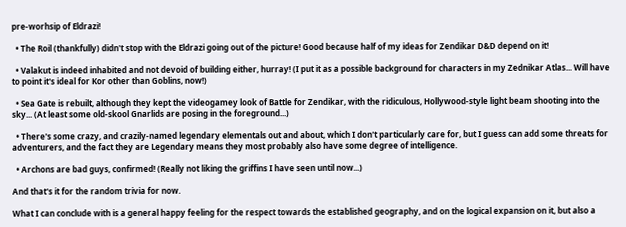pre-worhsip of Eldrazi!

  • The Roil (thankfully) didn't stop with the Eldrazi going out of the picture! Good because half of my ideas for Zendikar D&D depend on it!

  • Valakut is indeed inhabited and not devoid of building either, hurray! (I put it as a possible background for characters in my Zednikar Atlas... Will have to point it's ideal for Kor other than Goblins, now!)

  • Sea Gate is rebuilt, although they kept the videogamey look of Battle for Zendikar, with the ridiculous, Hollywood-style light beam shooting into the sky... (At least some old-skool Gnarlids are posing in the foreground...)

  • There's some crazy, and crazily-named legendary elementals out and about, which I don't particularly care for, but I guess can add some threats for adventurers, and the fact they are Legendary means they most probably also have some degree of intelligence.

  • Archons are bad guys, confirmed! (Really not liking the griffins I have seen until now...)

And that's it for the random trivia for now.

What I can conclude with is a general happy feeling for the respect towards the established geography, and on the logical expansion on it, but also a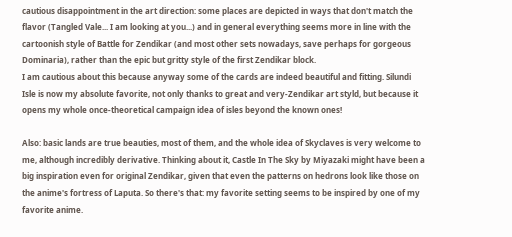cautious disappointment in the art direction: some places are depicted in ways that don't match the flavor (Tangled Vale... I am looking at you...) and in general everything seems more in line with the cartoonish style of Battle for Zendikar (and most other sets nowadays, save perhaps for gorgeous Dominaria), rather than the epic but gritty style of the first Zendikar block.
I am cautious about this because anyway some of the cards are indeed beautiful and fitting. Silundi Isle is now my absolute favorite, not only thanks to great and very-Zendikar art styld, but because it opens my whole once-theoretical campaign idea of isles beyond the known ones!

Also: basic lands are true beauties, most of them, and the whole idea of Skyclaves is very welcome to me, although incredibly derivative. Thinking about it, Castle In The Sky by Miyazaki might have been a big inspiration even for original Zendikar, given that even the patterns on hedrons look like those on the anime's fortress of Laputa. So there's that: my favorite setting seems to be inspired by one of my favorite anime.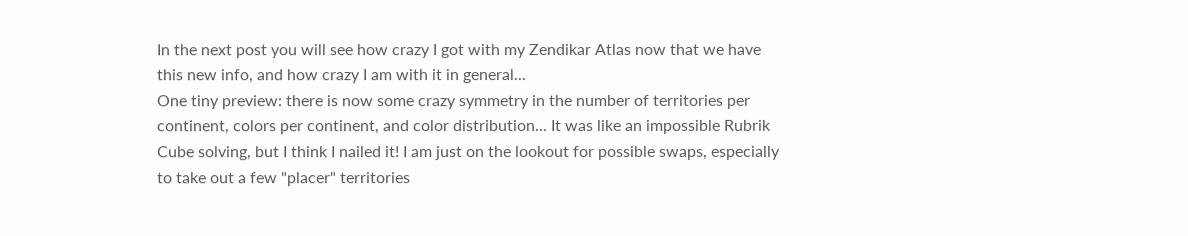In the next post you will see how crazy I got with my Zendikar Atlas now that we have this new info, and how crazy I am with it in general...
One tiny preview: there is now some crazy symmetry in the number of territories per continent, colors per continent, and color distribution... It was like an impossible Rubrik Cube solving, but I think I nailed it! I am just on the lookout for possible swaps, especially to take out a few "placer" territories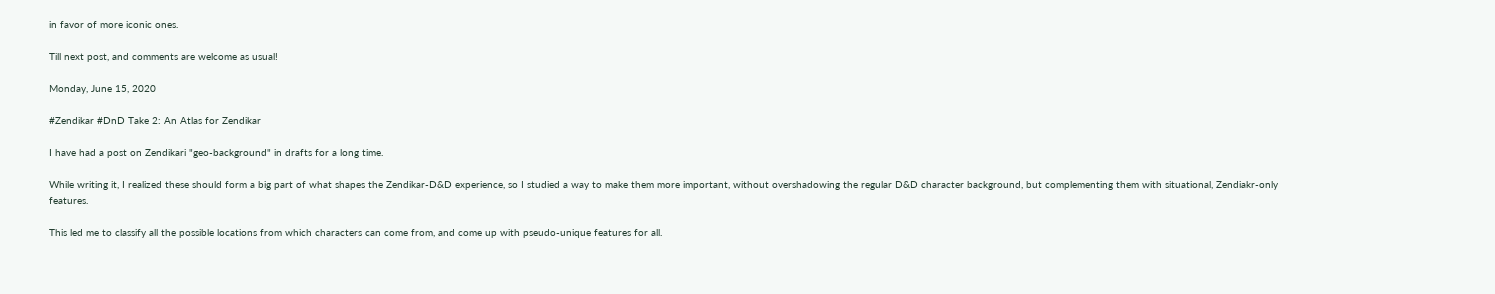in favor of more iconic ones.

Till next post, and comments are welcome as usual!

Monday, June 15, 2020

#Zendikar #DnD Take 2: An Atlas for Zendikar

I have had a post on Zendikari "geo-background" in drafts for a long time.

While writing it, I realized these should form a big part of what shapes the Zendikar-D&D experience, so I studied a way to make them more important, without overshadowing the regular D&D character background, but complementing them with situational, Zendiakr-only features.

This led me to classify all the possible locations from which characters can come from, and come up with pseudo-unique features for all.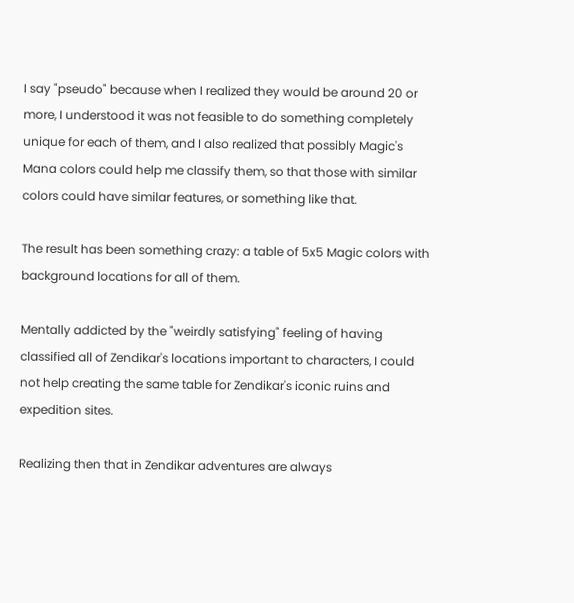I say "pseudo" because when I realized they would be around 20 or more, I understood it was not feasible to do something completely unique for each of them, and I also realized that possibly Magic's Mana colors could help me classify them, so that those with similar colors could have similar features, or something like that.

The result has been something crazy: a table of 5x5 Magic colors with background locations for all of them.

Mentally addicted by the "weirdly satisfying" feeling of having classified all of Zendikar's locations important to characters, I could not help creating the same table for Zendikar's iconic ruins and expedition sites.

Realizing then that in Zendikar adventures are always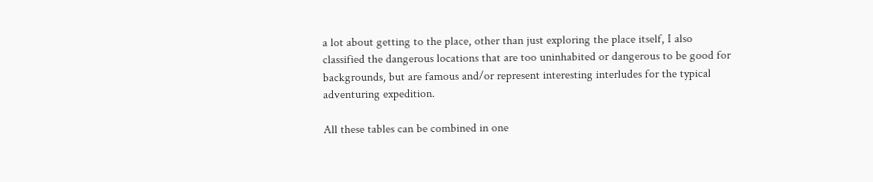a lot about getting to the place, other than just exploring the place itself, I also classified the dangerous locations that are too uninhabited or dangerous to be good for backgrounds, but are famous and/or represent interesting interludes for the typical adventuring expedition.

All these tables can be combined in one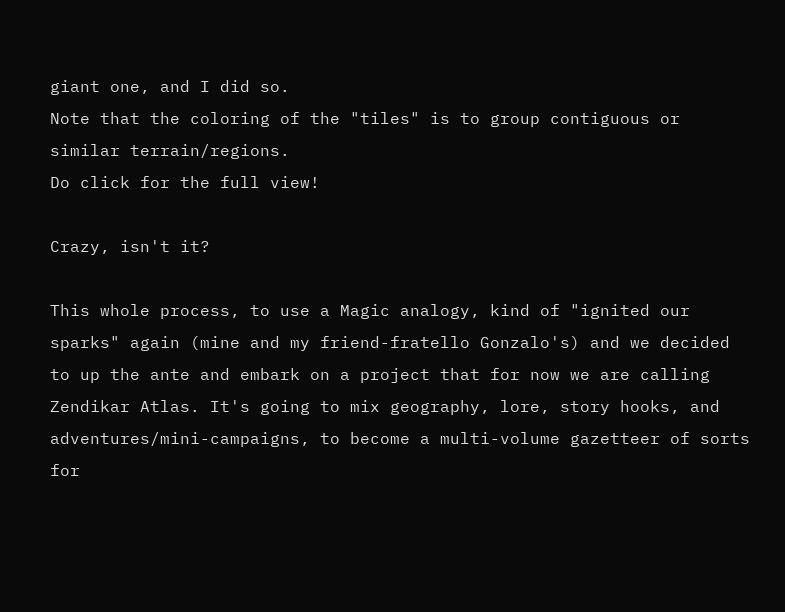giant one, and I did so.
Note that the coloring of the "tiles" is to group contiguous or similar terrain/regions.
Do click for the full view!

Crazy, isn't it?

This whole process, to use a Magic analogy, kind of "ignited our sparks" again (mine and my friend-fratello Gonzalo's) and we decided to up the ante and embark on a project that for now we are calling Zendikar Atlas. It's going to mix geography, lore, story hooks, and adventures/mini-campaigns, to become a multi-volume gazetteer of sorts for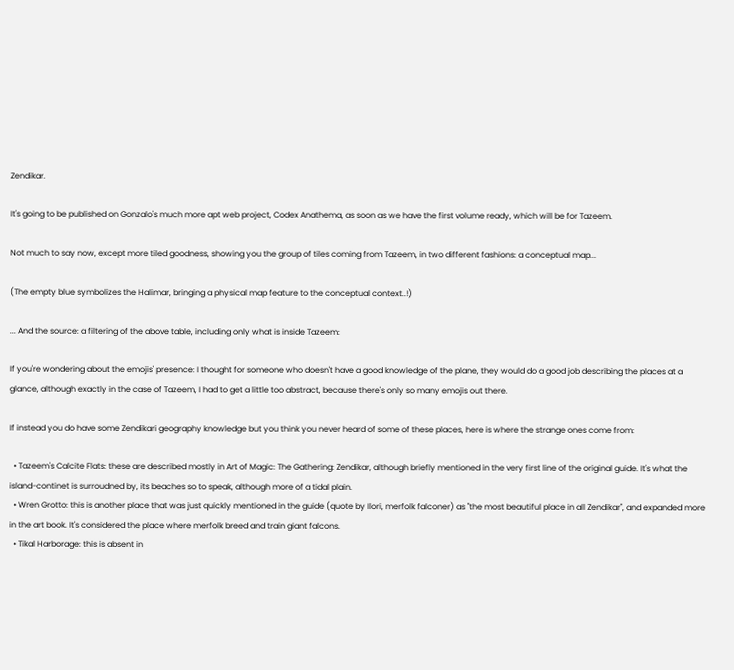Zendikar.

It's going to be published on Gonzalo's much more apt web project, Codex Anathema, as soon as we have the first volume ready, which will be for Tazeem.

Not much to say now, except more tiled goodness, showing you the group of tiles coming from Tazeem, in two different fashions: a conceptual map...

(The empty blue symbolizes the Halimar, bringing a physical map feature to the conceptual context..!)

... And the source: a filtering of the above table, including only what is inside Tazeem:

If you're wondering about the emojis' presence: I thought for someone who doesn't have a good knowledge of the plane, they would do a good job describing the places at a glance, although exactly in the case of Tazeem, I had to get a little too abstract, because there's only so many emojis out there.

If instead you do have some Zendikari geography knowledge but you think you never heard of some of these places, here is where the strange ones come from:

  • Tazeem's Calcite Flats: these are described mostly in Art of Magic: The Gathering: Zendikar, although briefly mentioned in the very first line of the original guide. It's what the island-continet is surroudned by, its beaches so to speak, although more of a tidal plain.
  • Wren Grotto: this is another place that was just quickly mentioned in the guide (quote by Ilori, merfolk falconer) as "the most beautiful place in all Zendikar", and expanded more in the art book. It's considered the place where merfolk breed and train giant falcons.
  • Tikal Harborage: this is absent in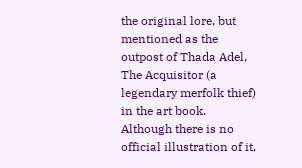the original lore, but mentioned as the outpost of Thada Adel, The Acquisitor (a legendary merfolk thief) in the art book. Although there is no official illustration of it,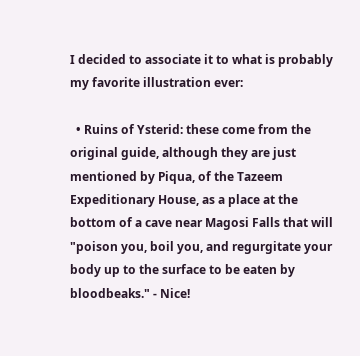I decided to associate it to what is probably my favorite illustration ever:

  • Ruins of Ysterid: these come from the original guide, although they are just mentioned by Piqua, of the Tazeem Expeditionary House, as a place at the bottom of a cave near Magosi Falls that will "poison you, boil you, and regurgitate your body up to the surface to be eaten by bloodbeaks." - Nice!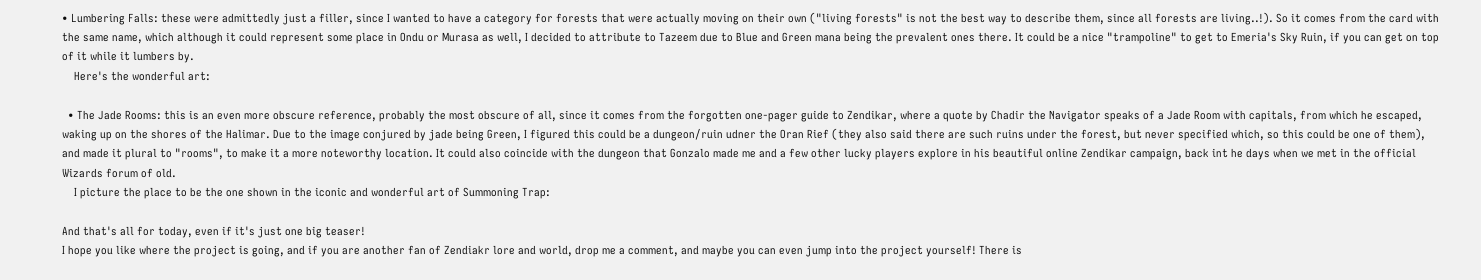• Lumbering Falls: these were admittedly just a filler, since I wanted to have a category for forests that were actually moving on their own ("living forests" is not the best way to describe them, since all forests are living..!). So it comes from the card with the same name, which although it could represent some place in Ondu or Murasa as well, I decided to attribute to Tazeem due to Blue and Green mana being the prevalent ones there. It could be a nice "trampoline" to get to Emeria's Sky Ruin, if you can get on top of it while it lumbers by.
    Here's the wonderful art:

  • The Jade Rooms: this is an even more obscure reference, probably the most obscure of all, since it comes from the forgotten one-pager guide to Zendikar, where a quote by Chadir the Navigator speaks of a Jade Room with capitals, from which he escaped, waking up on the shores of the Halimar. Due to the image conjured by jade being Green, I figured this could be a dungeon/ruin udner the Oran Rief (they also said there are such ruins under the forest, but never specified which, so this could be one of them), and made it plural to "rooms", to make it a more noteworthy location. It could also coincide with the dungeon that Gonzalo made me and a few other lucky players explore in his beautiful online Zendikar campaign, back int he days when we met in the official Wizards forum of old.
    I picture the place to be the one shown in the iconic and wonderful art of Summoning Trap:

And that's all for today, even if it's just one big teaser!
I hope you like where the project is going, and if you are another fan of Zendiakr lore and world, drop me a comment, and maybe you can even jump into the project yourself! There is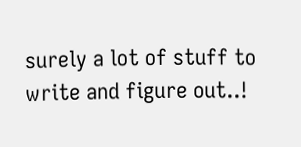surely a lot of stuff to write and figure out..!